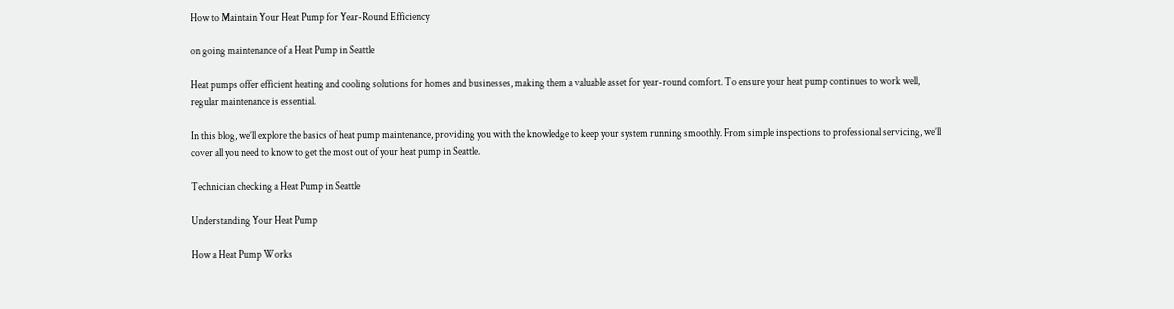How to Maintain Your Heat Pump for Year-Round Efficiency

on going maintenance of a Heat Pump in Seattle

Heat pumps offer efficient heating and cooling solutions for homes and businesses, making them a valuable asset for year-round comfort. To ensure your heat pump continues to work well, regular maintenance is essential.

In this blog, we’ll explore the basics of heat pump maintenance, providing you with the knowledge to keep your system running smoothly. From simple inspections to professional servicing, we’ll cover all you need to know to get the most out of your heat pump in Seattle.

Technician checking a Heat Pump in Seattle

Understanding Your Heat Pump

How a Heat Pump Works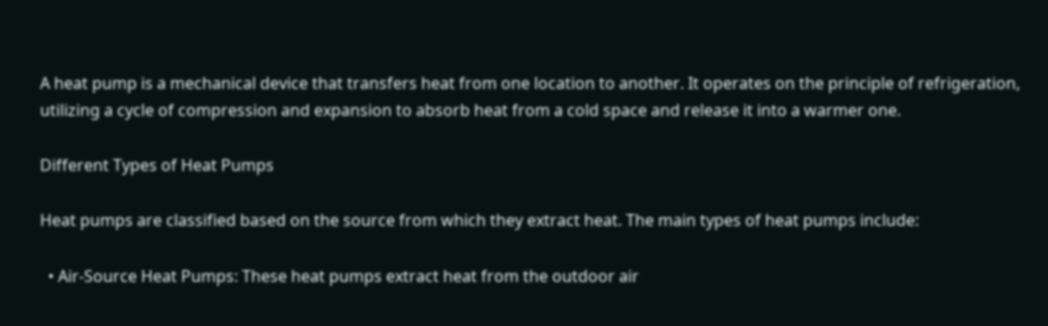A heat pump is a mechanical device that transfers heat from one location to another. It operates on the principle of refrigeration, utilizing a cycle of compression and expansion to absorb heat from a cold space and release it into a warmer one.

Different Types of Heat Pumps

Heat pumps are classified based on the source from which they extract heat. The main types of heat pumps include:

  • Air-Source Heat Pumps: These heat pumps extract heat from the outdoor air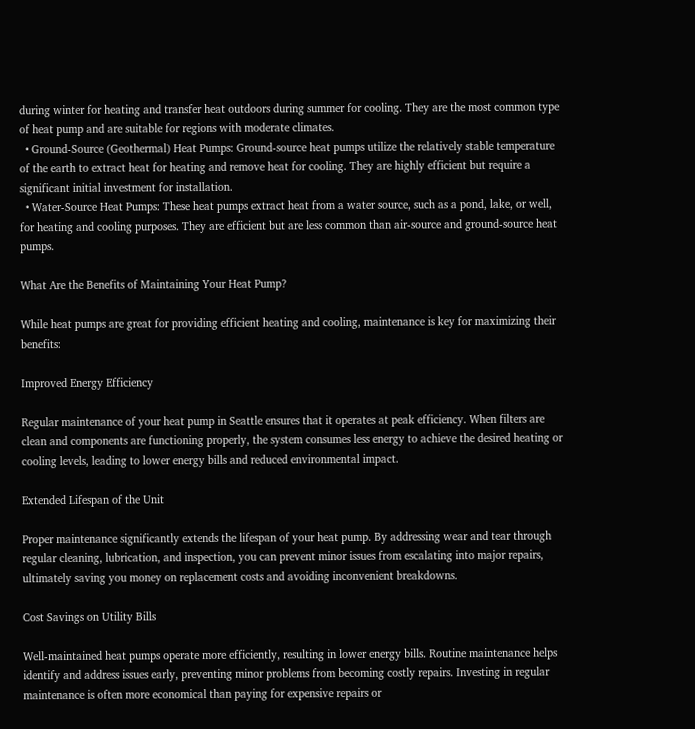during winter for heating and transfer heat outdoors during summer for cooling. They are the most common type of heat pump and are suitable for regions with moderate climates.
  • Ground-Source (Geothermal) Heat Pumps: Ground-source heat pumps utilize the relatively stable temperature of the earth to extract heat for heating and remove heat for cooling. They are highly efficient but require a significant initial investment for installation.
  • Water-Source Heat Pumps: These heat pumps extract heat from a water source, such as a pond, lake, or well, for heating and cooling purposes. They are efficient but are less common than air-source and ground-source heat pumps.

What Are the Benefits of Maintaining Your Heat Pump?

While heat pumps are great for providing efficient heating and cooling, maintenance is key for maximizing their benefits:

Improved Energy Efficiency

Regular maintenance of your heat pump in Seattle ensures that it operates at peak efficiency. When filters are clean and components are functioning properly, the system consumes less energy to achieve the desired heating or cooling levels, leading to lower energy bills and reduced environmental impact.

Extended Lifespan of the Unit

Proper maintenance significantly extends the lifespan of your heat pump. By addressing wear and tear through regular cleaning, lubrication, and inspection, you can prevent minor issues from escalating into major repairs, ultimately saving you money on replacement costs and avoiding inconvenient breakdowns.

Cost Savings on Utility Bills

Well-maintained heat pumps operate more efficiently, resulting in lower energy bills. Routine maintenance helps identify and address issues early, preventing minor problems from becoming costly repairs. Investing in regular maintenance is often more economical than paying for expensive repairs or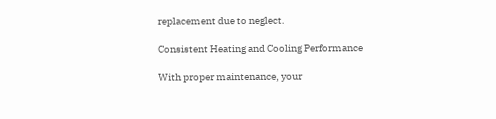replacement due to neglect.

Consistent Heating and Cooling Performance

With proper maintenance, your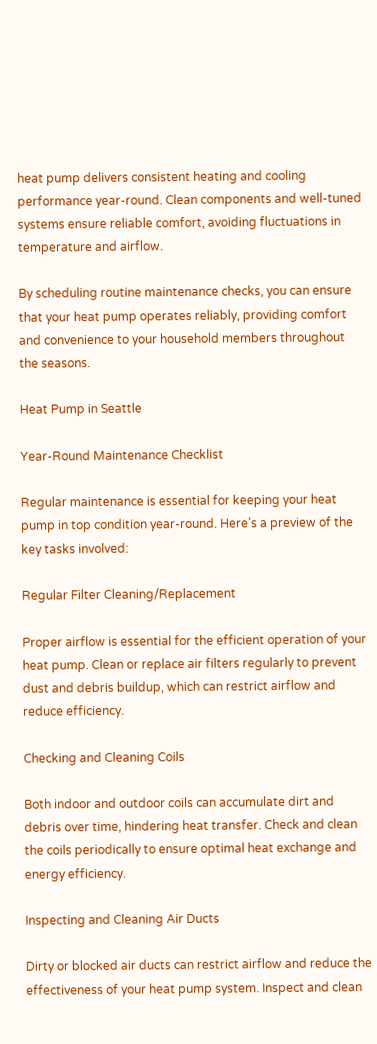heat pump delivers consistent heating and cooling performance year-round. Clean components and well-tuned systems ensure reliable comfort, avoiding fluctuations in temperature and airflow.

By scheduling routine maintenance checks, you can ensure that your heat pump operates reliably, providing comfort and convenience to your household members throughout the seasons.

Heat Pump in Seattle

Year-Round Maintenance Checklist

Regular maintenance is essential for keeping your heat pump in top condition year-round. Here’s a preview of the key tasks involved:

Regular Filter Cleaning/Replacement

Proper airflow is essential for the efficient operation of your heat pump. Clean or replace air filters regularly to prevent dust and debris buildup, which can restrict airflow and reduce efficiency.

Checking and Cleaning Coils

Both indoor and outdoor coils can accumulate dirt and debris over time, hindering heat transfer. Check and clean the coils periodically to ensure optimal heat exchange and energy efficiency.

Inspecting and Cleaning Air Ducts

Dirty or blocked air ducts can restrict airflow and reduce the effectiveness of your heat pump system. Inspect and clean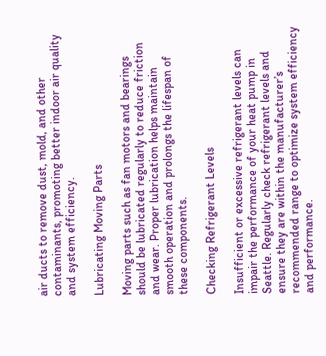air ducts to remove dust, mold, and other contaminants, promoting better indoor air quality and system efficiency.

Lubricating Moving Parts

Moving parts such as fan motors and bearings should be lubricated regularly to reduce friction and wear. Proper lubrication helps maintain smooth operation and prolongs the lifespan of these components.

Checking Refrigerant Levels

Insufficient or excessive refrigerant levels can impair the performance of your heat pump in Seattle. Regularly check refrigerant levels and ensure they are within the manufacturer’s recommended range to optimize system efficiency and performance.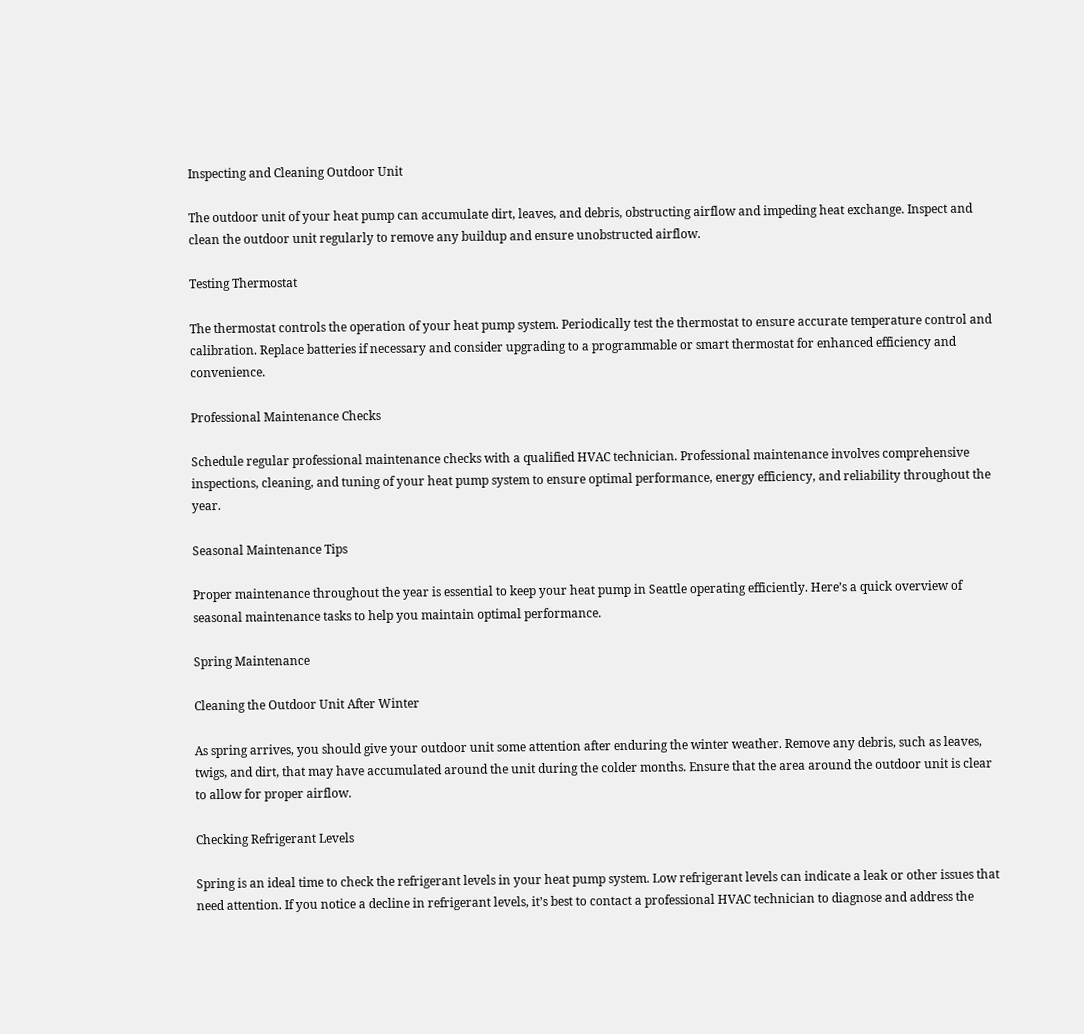Inspecting and Cleaning Outdoor Unit

The outdoor unit of your heat pump can accumulate dirt, leaves, and debris, obstructing airflow and impeding heat exchange. Inspect and clean the outdoor unit regularly to remove any buildup and ensure unobstructed airflow.

Testing Thermostat

The thermostat controls the operation of your heat pump system. Periodically test the thermostat to ensure accurate temperature control and calibration. Replace batteries if necessary and consider upgrading to a programmable or smart thermostat for enhanced efficiency and convenience.

Professional Maintenance Checks

Schedule regular professional maintenance checks with a qualified HVAC technician. Professional maintenance involves comprehensive inspections, cleaning, and tuning of your heat pump system to ensure optimal performance, energy efficiency, and reliability throughout the year.

Seasonal Maintenance Tips

Proper maintenance throughout the year is essential to keep your heat pump in Seattle operating efficiently. Here’s a quick overview of seasonal maintenance tasks to help you maintain optimal performance.

Spring Maintenance

Cleaning the Outdoor Unit After Winter

As spring arrives, you should give your outdoor unit some attention after enduring the winter weather. Remove any debris, such as leaves, twigs, and dirt, that may have accumulated around the unit during the colder months. Ensure that the area around the outdoor unit is clear to allow for proper airflow.

Checking Refrigerant Levels

Spring is an ideal time to check the refrigerant levels in your heat pump system. Low refrigerant levels can indicate a leak or other issues that need attention. If you notice a decline in refrigerant levels, it’s best to contact a professional HVAC technician to diagnose and address the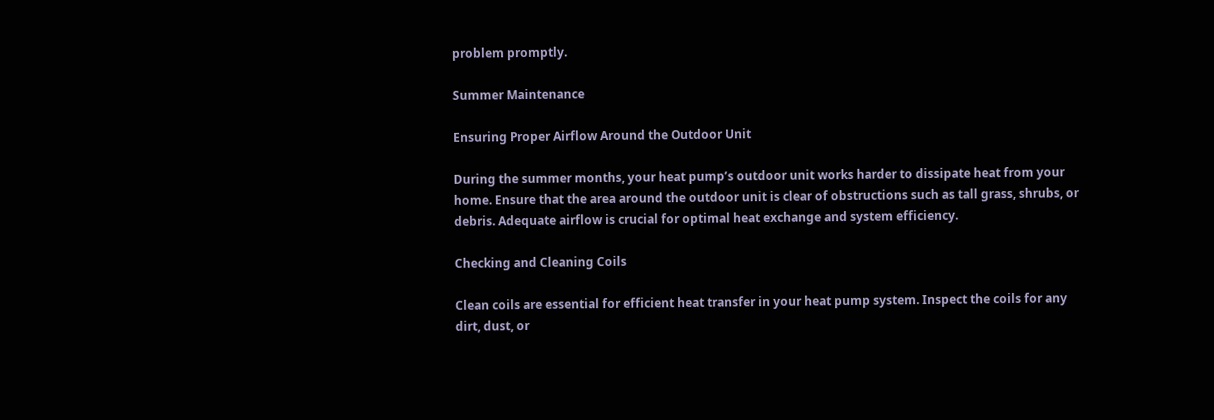problem promptly.

Summer Maintenance

Ensuring Proper Airflow Around the Outdoor Unit

During the summer months, your heat pump’s outdoor unit works harder to dissipate heat from your home. Ensure that the area around the outdoor unit is clear of obstructions such as tall grass, shrubs, or debris. Adequate airflow is crucial for optimal heat exchange and system efficiency.

Checking and Cleaning Coils

Clean coils are essential for efficient heat transfer in your heat pump system. Inspect the coils for any dirt, dust, or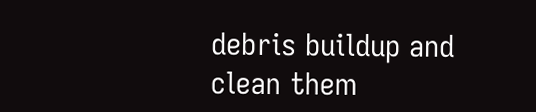debris buildup and clean them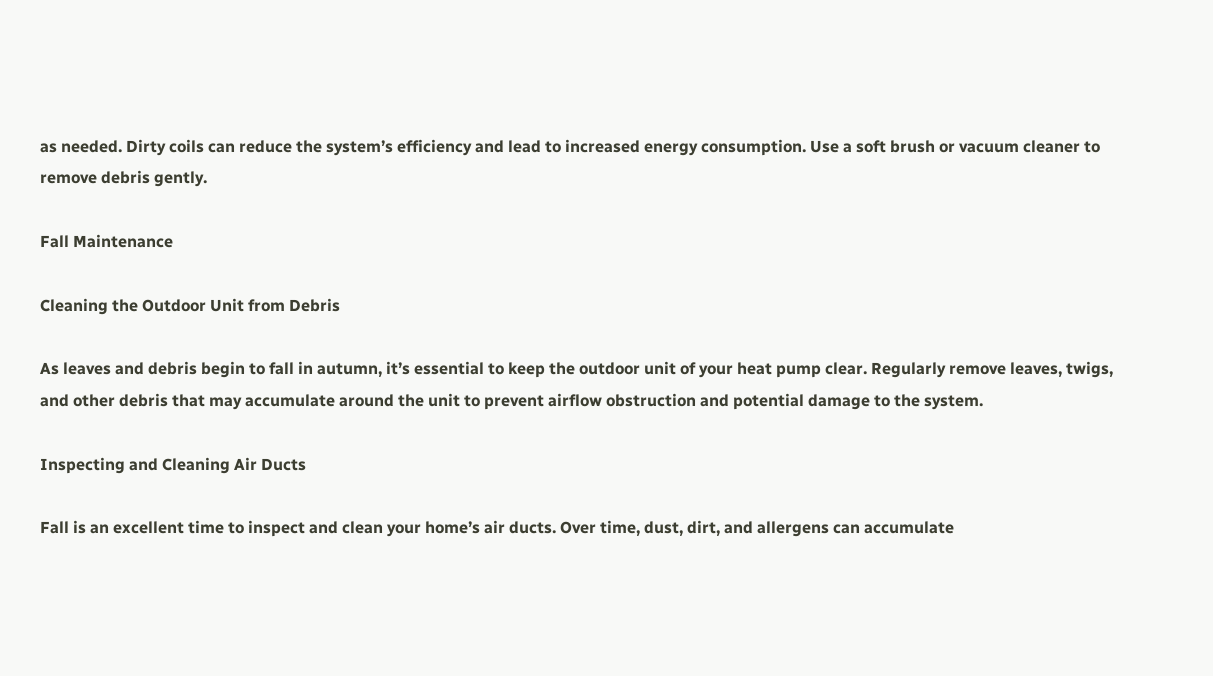as needed. Dirty coils can reduce the system’s efficiency and lead to increased energy consumption. Use a soft brush or vacuum cleaner to remove debris gently.

Fall Maintenance

Cleaning the Outdoor Unit from Debris

As leaves and debris begin to fall in autumn, it’s essential to keep the outdoor unit of your heat pump clear. Regularly remove leaves, twigs, and other debris that may accumulate around the unit to prevent airflow obstruction and potential damage to the system.

Inspecting and Cleaning Air Ducts

Fall is an excellent time to inspect and clean your home’s air ducts. Over time, dust, dirt, and allergens can accumulate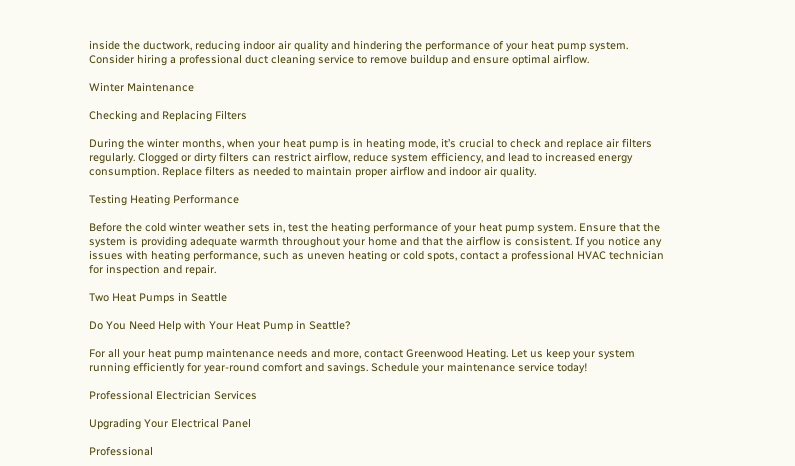inside the ductwork, reducing indoor air quality and hindering the performance of your heat pump system. Consider hiring a professional duct cleaning service to remove buildup and ensure optimal airflow.

Winter Maintenance

Checking and Replacing Filters

During the winter months, when your heat pump is in heating mode, it’s crucial to check and replace air filters regularly. Clogged or dirty filters can restrict airflow, reduce system efficiency, and lead to increased energy consumption. Replace filters as needed to maintain proper airflow and indoor air quality.

Testing Heating Performance

Before the cold winter weather sets in, test the heating performance of your heat pump system. Ensure that the system is providing adequate warmth throughout your home and that the airflow is consistent. If you notice any issues with heating performance, such as uneven heating or cold spots, contact a professional HVAC technician for inspection and repair.

Two Heat Pumps in Seattle

Do You Need Help with Your Heat Pump in Seattle?

For all your heat pump maintenance needs and more, contact Greenwood Heating. Let us keep your system running efficiently for year-round comfort and savings. Schedule your maintenance service today!

Professional Electrician Services

Upgrading Your Electrical Panel

Professional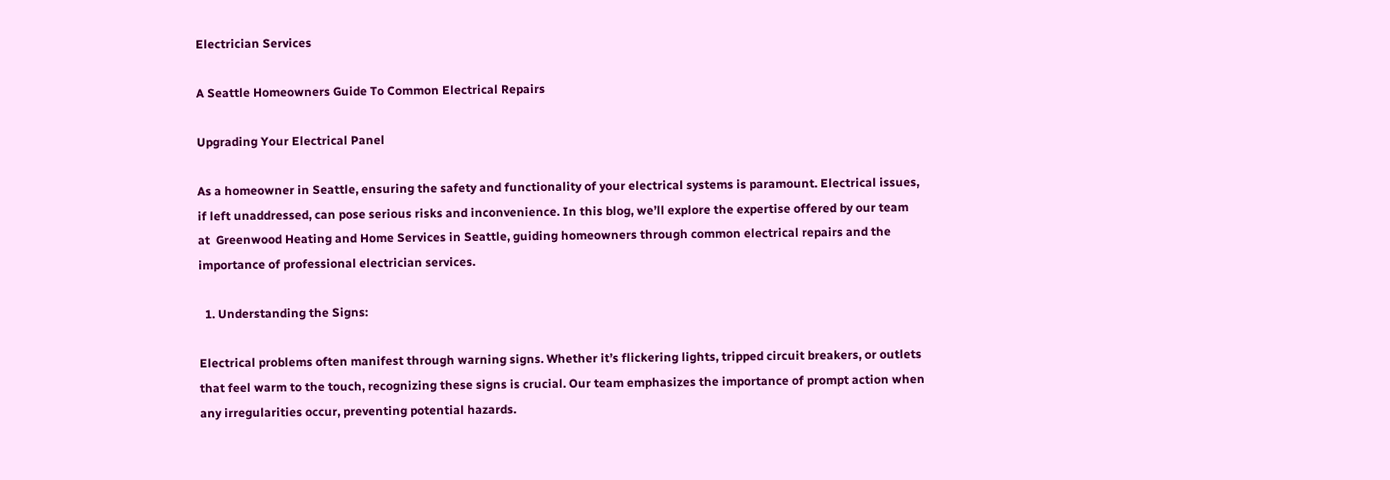Electrician Services

A Seattle Homeowners Guide To Common Electrical Repairs

Upgrading Your Electrical Panel

As a homeowner in Seattle, ensuring the safety and functionality of your electrical systems is paramount. Electrical issues, if left unaddressed, can pose serious risks and inconvenience. In this blog, we’ll explore the expertise offered by our team at  Greenwood Heating and Home Services in Seattle, guiding homeowners through common electrical repairs and the importance of professional electrician services.

  1. Understanding the Signs:

Electrical problems often manifest through warning signs. Whether it’s flickering lights, tripped circuit breakers, or outlets that feel warm to the touch, recognizing these signs is crucial. Our team emphasizes the importance of prompt action when any irregularities occur, preventing potential hazards.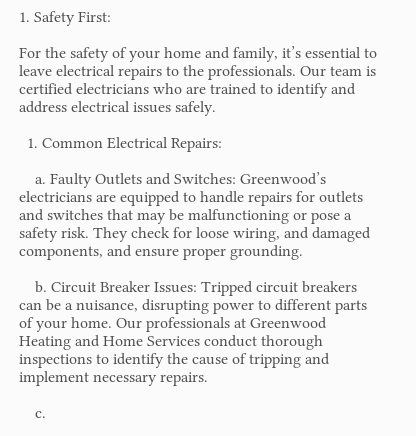1. Safety First:

For the safety of your home and family, it’s essential to leave electrical repairs to the professionals. Our team is certified electricians who are trained to identify and address electrical issues safely.

  1. Common Electrical Repairs:

    a. Faulty Outlets and Switches: Greenwood’s electricians are equipped to handle repairs for outlets and switches that may be malfunctioning or pose a safety risk. They check for loose wiring, and damaged components, and ensure proper grounding.

    b. Circuit Breaker Issues: Tripped circuit breakers can be a nuisance, disrupting power to different parts of your home. Our professionals at Greenwood Heating and Home Services conduct thorough inspections to identify the cause of tripping and implement necessary repairs.

    c.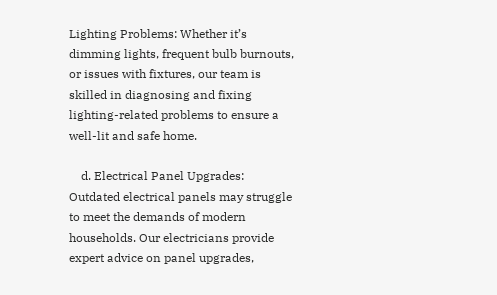Lighting Problems: Whether it’s dimming lights, frequent bulb burnouts, or issues with fixtures, our team is skilled in diagnosing and fixing lighting-related problems to ensure a well-lit and safe home.

    d. Electrical Panel Upgrades: Outdated electrical panels may struggle to meet the demands of modern households. Our electricians provide expert advice on panel upgrades,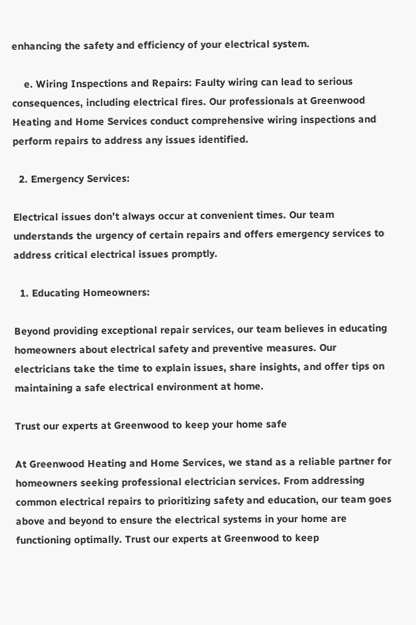enhancing the safety and efficiency of your electrical system.

    e. Wiring Inspections and Repairs: Faulty wiring can lead to serious consequences, including electrical fires. Our professionals at Greenwood Heating and Home Services conduct comprehensive wiring inspections and perform repairs to address any issues identified.

  2. Emergency Services:

Electrical issues don’t always occur at convenient times. Our team understands the urgency of certain repairs and offers emergency services to address critical electrical issues promptly.

  1. Educating Homeowners:

Beyond providing exceptional repair services, our team believes in educating homeowners about electrical safety and preventive measures. Our electricians take the time to explain issues, share insights, and offer tips on maintaining a safe electrical environment at home.

Trust our experts at Greenwood to keep your home safe

At Greenwood Heating and Home Services, we stand as a reliable partner for homeowners seeking professional electrician services. From addressing common electrical repairs to prioritizing safety and education, our team goes above and beyond to ensure the electrical systems in your home are functioning optimally. Trust our experts at Greenwood to keep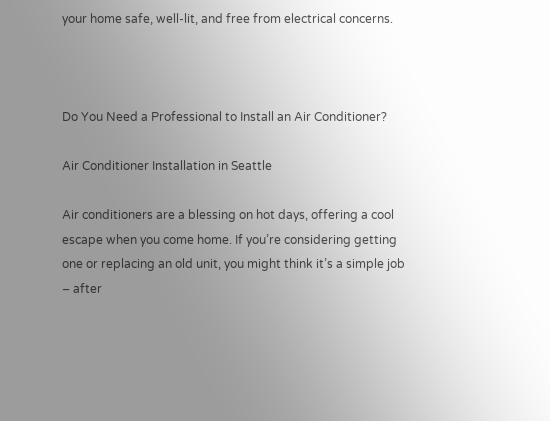your home safe, well-lit, and free from electrical concerns.



Do You Need a Professional to Install an Air Conditioner?

Air Conditioner Installation in Seattle

Air conditioners are a blessing on hot days, offering a cool escape when you come home. If you’re considering getting one or replacing an old unit, you might think it’s a simple job – after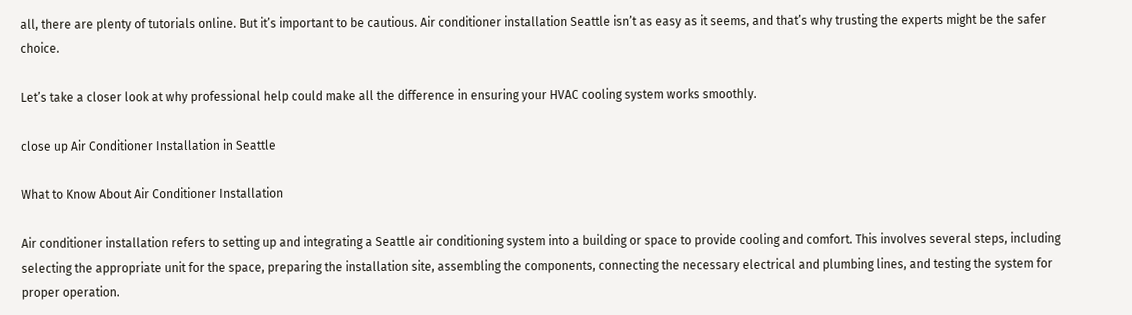all, there are plenty of tutorials online. But it’s important to be cautious. Air conditioner installation Seattle isn’t as easy as it seems, and that’s why trusting the experts might be the safer choice.

Let’s take a closer look at why professional help could make all the difference in ensuring your HVAC cooling system works smoothly.

close up Air Conditioner Installation in Seattle

What to Know About Air Conditioner Installation

Air conditioner installation refers to setting up and integrating a Seattle air conditioning system into a building or space to provide cooling and comfort. This involves several steps, including selecting the appropriate unit for the space, preparing the installation site, assembling the components, connecting the necessary electrical and plumbing lines, and testing the system for proper operation.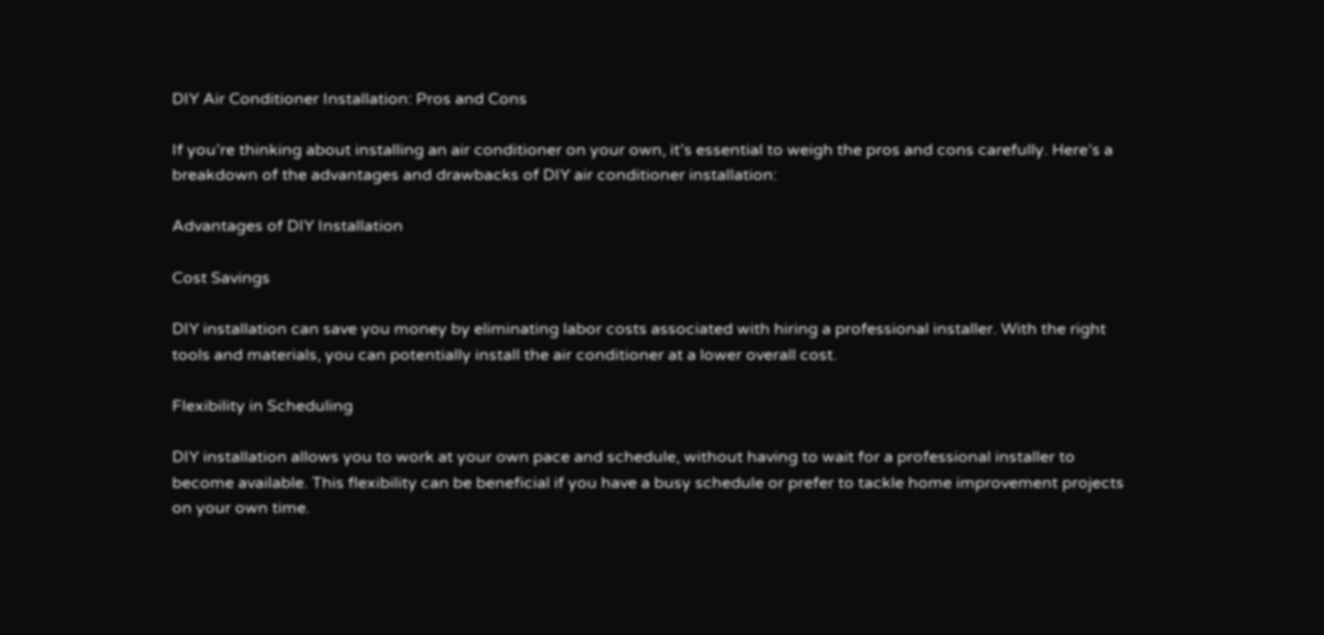DIY Air Conditioner Installation: Pros and Cons

If you’re thinking about installing an air conditioner on your own, it’s essential to weigh the pros and cons carefully. Here’s a breakdown of the advantages and drawbacks of DIY air conditioner installation:

Advantages of DIY Installation

Cost Savings

DIY installation can save you money by eliminating labor costs associated with hiring a professional installer. With the right tools and materials, you can potentially install the air conditioner at a lower overall cost.

Flexibility in Scheduling

DIY installation allows you to work at your own pace and schedule, without having to wait for a professional installer to become available. This flexibility can be beneficial if you have a busy schedule or prefer to tackle home improvement projects on your own time.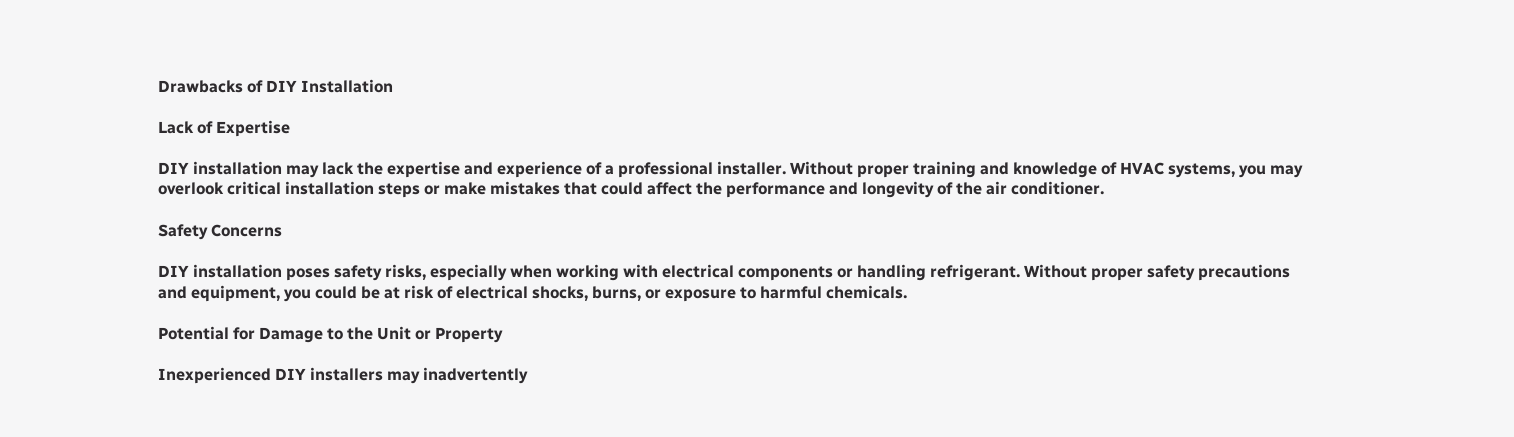Drawbacks of DIY Installation

Lack of Expertise

DIY installation may lack the expertise and experience of a professional installer. Without proper training and knowledge of HVAC systems, you may overlook critical installation steps or make mistakes that could affect the performance and longevity of the air conditioner.

Safety Concerns

DIY installation poses safety risks, especially when working with electrical components or handling refrigerant. Without proper safety precautions and equipment, you could be at risk of electrical shocks, burns, or exposure to harmful chemicals.

Potential for Damage to the Unit or Property

Inexperienced DIY installers may inadvertently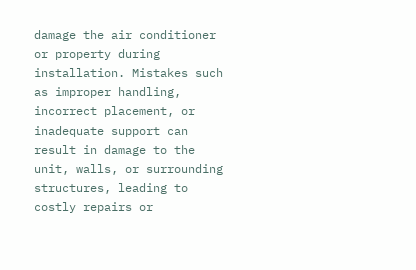damage the air conditioner or property during installation. Mistakes such as improper handling, incorrect placement, or inadequate support can result in damage to the unit, walls, or surrounding structures, leading to costly repairs or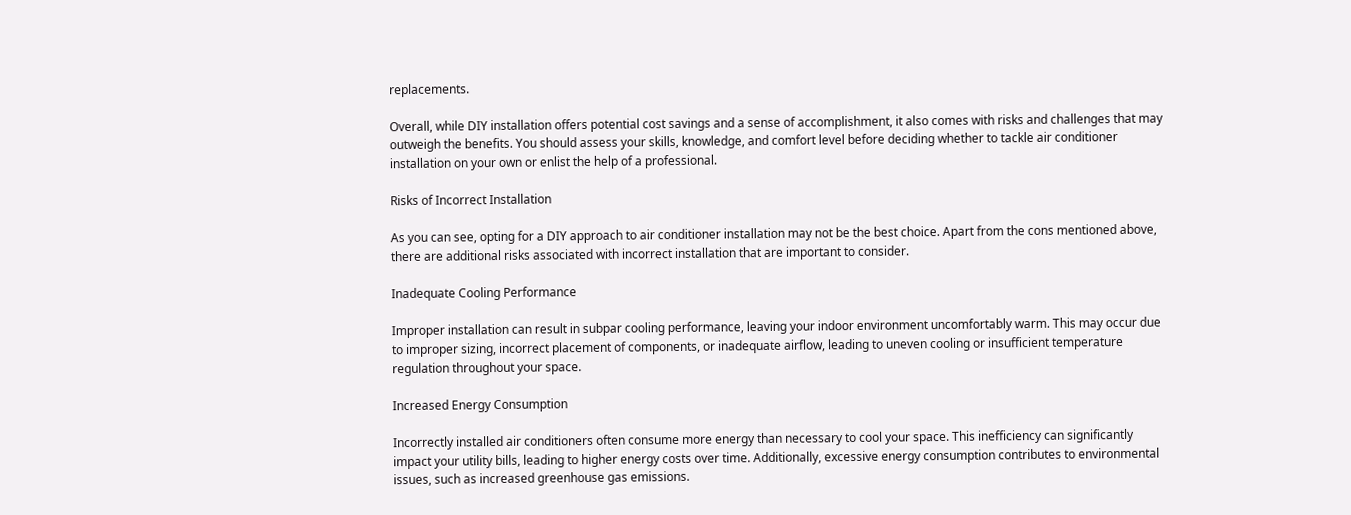replacements.

Overall, while DIY installation offers potential cost savings and a sense of accomplishment, it also comes with risks and challenges that may outweigh the benefits. You should assess your skills, knowledge, and comfort level before deciding whether to tackle air conditioner installation on your own or enlist the help of a professional.

Risks of Incorrect Installation

As you can see, opting for a DIY approach to air conditioner installation may not be the best choice. Apart from the cons mentioned above, there are additional risks associated with incorrect installation that are important to consider.

Inadequate Cooling Performance

Improper installation can result in subpar cooling performance, leaving your indoor environment uncomfortably warm. This may occur due to improper sizing, incorrect placement of components, or inadequate airflow, leading to uneven cooling or insufficient temperature regulation throughout your space.

Increased Energy Consumption

Incorrectly installed air conditioners often consume more energy than necessary to cool your space. This inefficiency can significantly impact your utility bills, leading to higher energy costs over time. Additionally, excessive energy consumption contributes to environmental issues, such as increased greenhouse gas emissions.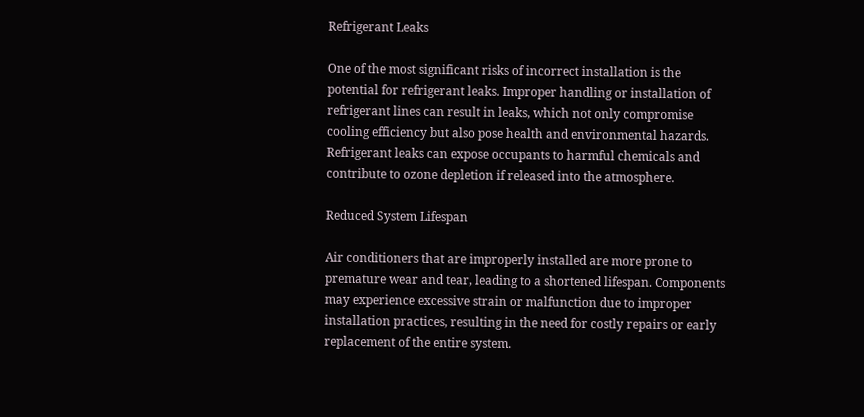Refrigerant Leaks

One of the most significant risks of incorrect installation is the potential for refrigerant leaks. Improper handling or installation of refrigerant lines can result in leaks, which not only compromise cooling efficiency but also pose health and environmental hazards. Refrigerant leaks can expose occupants to harmful chemicals and contribute to ozone depletion if released into the atmosphere.

Reduced System Lifespan

Air conditioners that are improperly installed are more prone to premature wear and tear, leading to a shortened lifespan. Components may experience excessive strain or malfunction due to improper installation practices, resulting in the need for costly repairs or early replacement of the entire system.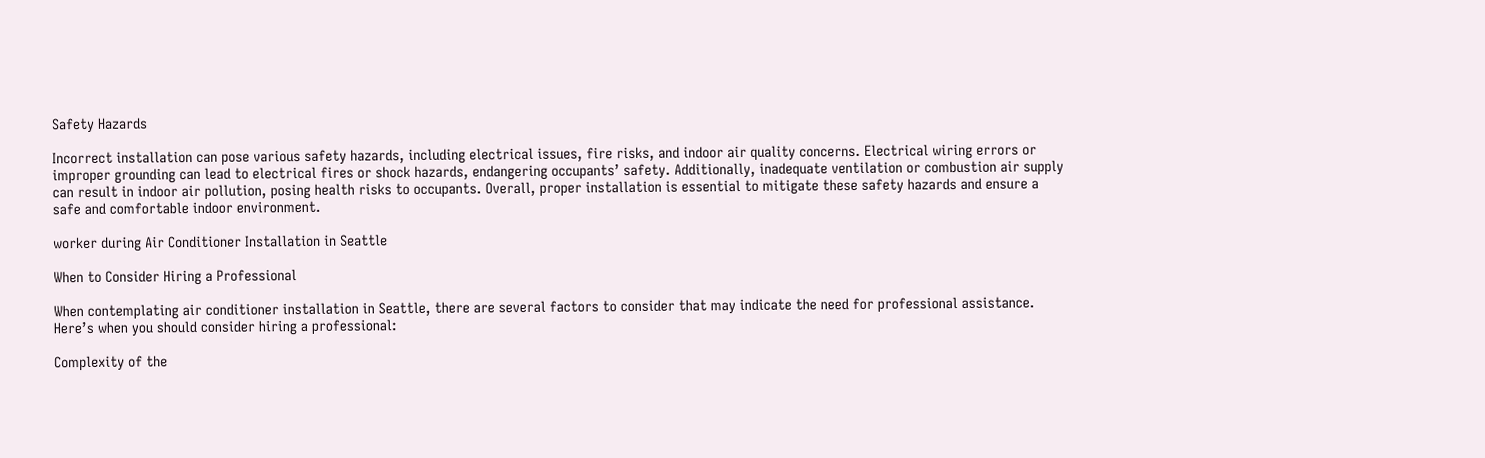Safety Hazards

Incorrect installation can pose various safety hazards, including electrical issues, fire risks, and indoor air quality concerns. Electrical wiring errors or improper grounding can lead to electrical fires or shock hazards, endangering occupants’ safety. Additionally, inadequate ventilation or combustion air supply can result in indoor air pollution, posing health risks to occupants. Overall, proper installation is essential to mitigate these safety hazards and ensure a safe and comfortable indoor environment.

worker during Air Conditioner Installation in Seattle

When to Consider Hiring a Professional

When contemplating air conditioner installation in Seattle, there are several factors to consider that may indicate the need for professional assistance. Here’s when you should consider hiring a professional:

Complexity of the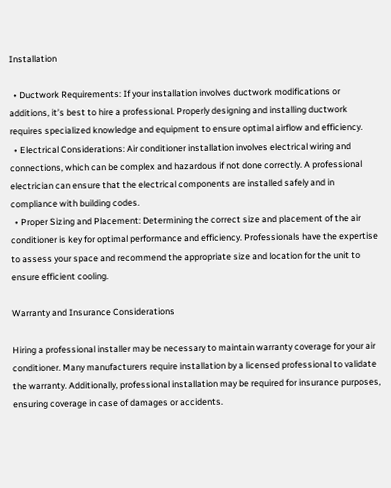Installation

  • Ductwork Requirements: If your installation involves ductwork modifications or additions, it’s best to hire a professional. Properly designing and installing ductwork requires specialized knowledge and equipment to ensure optimal airflow and efficiency.
  • Electrical Considerations: Air conditioner installation involves electrical wiring and connections, which can be complex and hazardous if not done correctly. A professional electrician can ensure that the electrical components are installed safely and in compliance with building codes.
  • Proper Sizing and Placement: Determining the correct size and placement of the air conditioner is key for optimal performance and efficiency. Professionals have the expertise to assess your space and recommend the appropriate size and location for the unit to ensure efficient cooling.

Warranty and Insurance Considerations

Hiring a professional installer may be necessary to maintain warranty coverage for your air conditioner. Many manufacturers require installation by a licensed professional to validate the warranty. Additionally, professional installation may be required for insurance purposes, ensuring coverage in case of damages or accidents.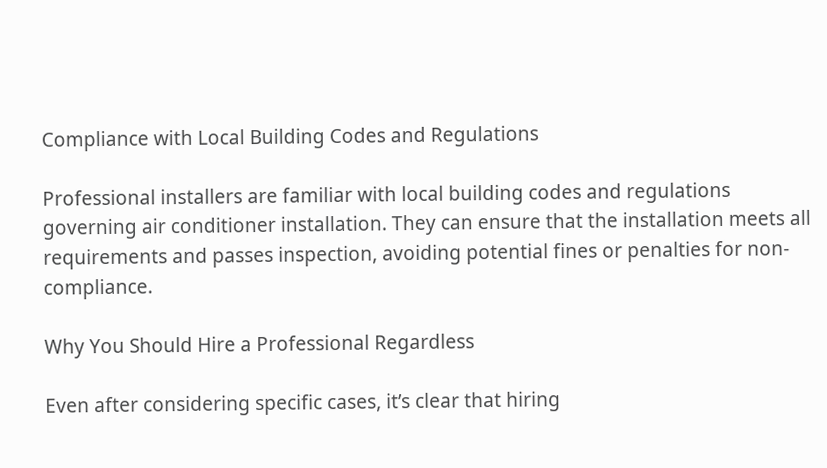Compliance with Local Building Codes and Regulations

Professional installers are familiar with local building codes and regulations governing air conditioner installation. They can ensure that the installation meets all requirements and passes inspection, avoiding potential fines or penalties for non-compliance.

Why You Should Hire a Professional Regardless

Even after considering specific cases, it’s clear that hiring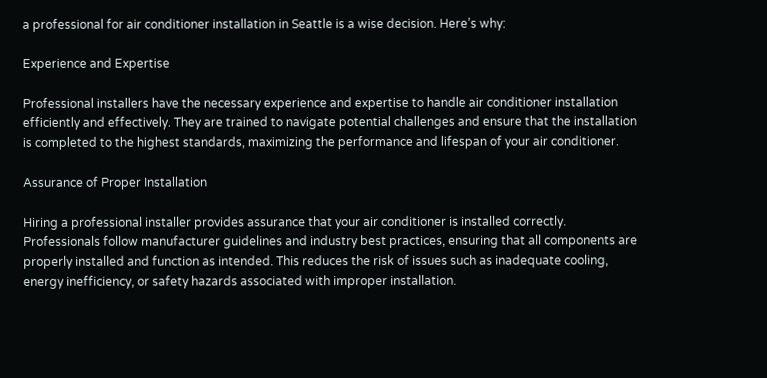a professional for air conditioner installation in Seattle is a wise decision. Here’s why:

Experience and Expertise

Professional installers have the necessary experience and expertise to handle air conditioner installation efficiently and effectively. They are trained to navigate potential challenges and ensure that the installation is completed to the highest standards, maximizing the performance and lifespan of your air conditioner.

Assurance of Proper Installation

Hiring a professional installer provides assurance that your air conditioner is installed correctly. Professionals follow manufacturer guidelines and industry best practices, ensuring that all components are properly installed and function as intended. This reduces the risk of issues such as inadequate cooling, energy inefficiency, or safety hazards associated with improper installation.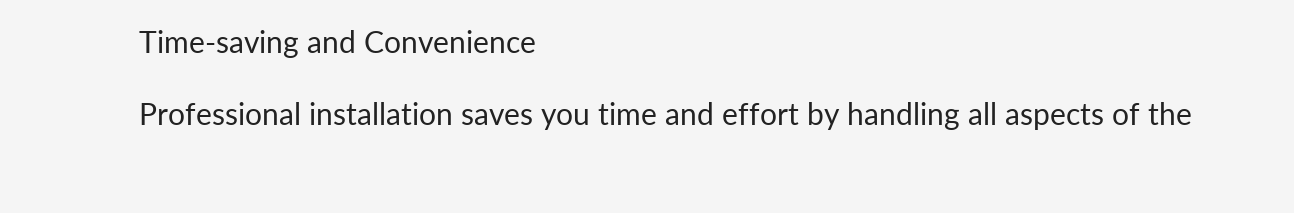Time-saving and Convenience

Professional installation saves you time and effort by handling all aspects of the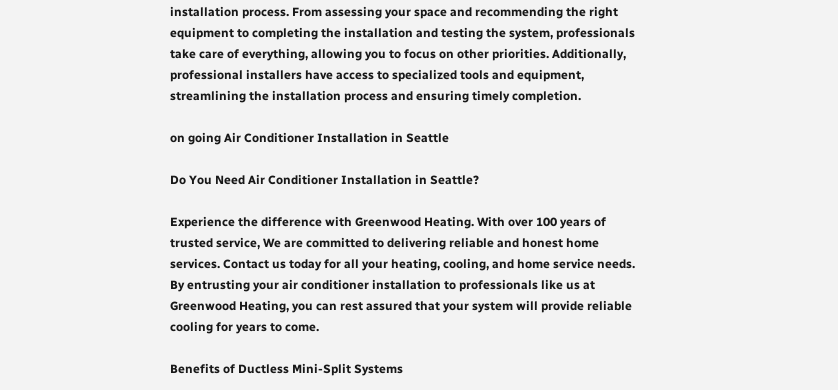installation process. From assessing your space and recommending the right equipment to completing the installation and testing the system, professionals take care of everything, allowing you to focus on other priorities. Additionally, professional installers have access to specialized tools and equipment, streamlining the installation process and ensuring timely completion.

on going Air Conditioner Installation in Seattle

Do You Need Air Conditioner Installation in Seattle?

Experience the difference with Greenwood Heating. With over 100 years of trusted service, We are committed to delivering reliable and honest home services. Contact us today for all your heating, cooling, and home service needs. By entrusting your air conditioner installation to professionals like us at Greenwood Heating, you can rest assured that your system will provide reliable cooling for years to come.

Benefits of Ductless Mini-Split Systems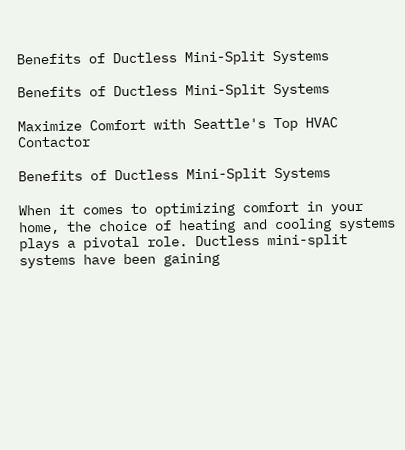Benefits of Ductless Mini-Split Systems

Benefits of Ductless Mini-Split Systems

Maximize Comfort with Seattle's Top HVAC Contactor

Benefits of Ductless Mini-Split Systems

When it comes to optimizing comfort in your home, the choice of heating and cooling systems plays a pivotal role. Ductless mini-split systems have been gaining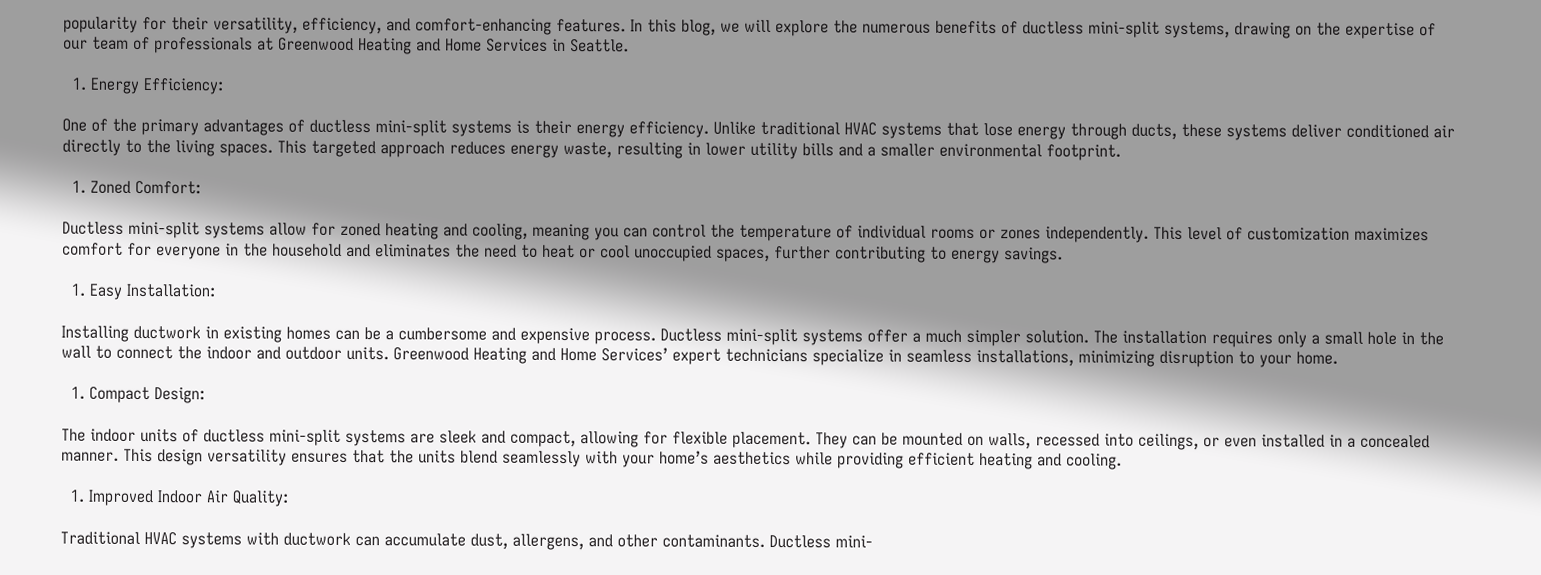popularity for their versatility, efficiency, and comfort-enhancing features. In this blog, we will explore the numerous benefits of ductless mini-split systems, drawing on the expertise of our team of professionals at Greenwood Heating and Home Services in Seattle.

  1. Energy Efficiency:

One of the primary advantages of ductless mini-split systems is their energy efficiency. Unlike traditional HVAC systems that lose energy through ducts, these systems deliver conditioned air directly to the living spaces. This targeted approach reduces energy waste, resulting in lower utility bills and a smaller environmental footprint.

  1. Zoned Comfort:

Ductless mini-split systems allow for zoned heating and cooling, meaning you can control the temperature of individual rooms or zones independently. This level of customization maximizes comfort for everyone in the household and eliminates the need to heat or cool unoccupied spaces, further contributing to energy savings.

  1. Easy Installation:

Installing ductwork in existing homes can be a cumbersome and expensive process. Ductless mini-split systems offer a much simpler solution. The installation requires only a small hole in the wall to connect the indoor and outdoor units. Greenwood Heating and Home Services’ expert technicians specialize in seamless installations, minimizing disruption to your home.

  1. Compact Design:

The indoor units of ductless mini-split systems are sleek and compact, allowing for flexible placement. They can be mounted on walls, recessed into ceilings, or even installed in a concealed manner. This design versatility ensures that the units blend seamlessly with your home’s aesthetics while providing efficient heating and cooling.

  1. Improved Indoor Air Quality:

Traditional HVAC systems with ductwork can accumulate dust, allergens, and other contaminants. Ductless mini-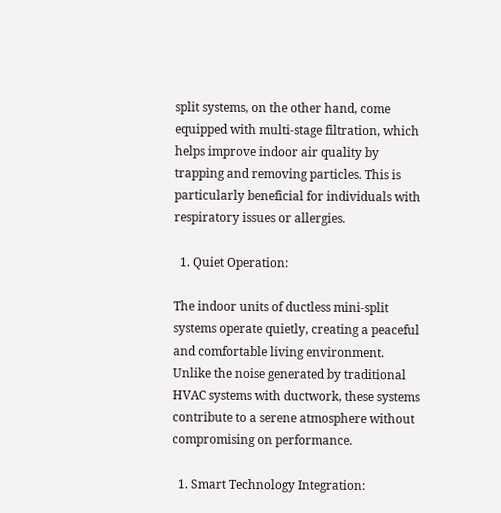split systems, on the other hand, come equipped with multi-stage filtration, which helps improve indoor air quality by trapping and removing particles. This is particularly beneficial for individuals with respiratory issues or allergies.

  1. Quiet Operation:

The indoor units of ductless mini-split systems operate quietly, creating a peaceful and comfortable living environment. Unlike the noise generated by traditional HVAC systems with ductwork, these systems contribute to a serene atmosphere without compromising on performance.

  1. Smart Technology Integration: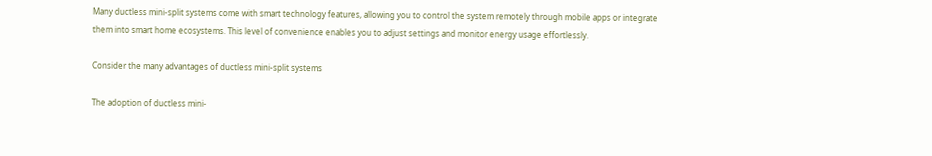Many ductless mini-split systems come with smart technology features, allowing you to control the system remotely through mobile apps or integrate them into smart home ecosystems. This level of convenience enables you to adjust settings and monitor energy usage effortlessly.

Consider the many advantages of ductless mini-split systems

The adoption of ductless mini-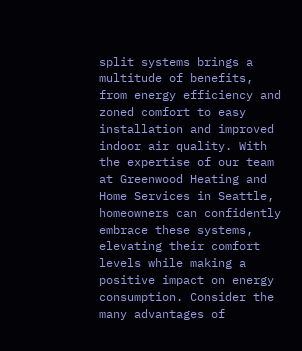split systems brings a multitude of benefits, from energy efficiency and zoned comfort to easy installation and improved indoor air quality. With the expertise of our team at Greenwood Heating and Home Services in Seattle, homeowners can confidently embrace these systems, elevating their comfort levels while making a positive impact on energy consumption. Consider the many advantages of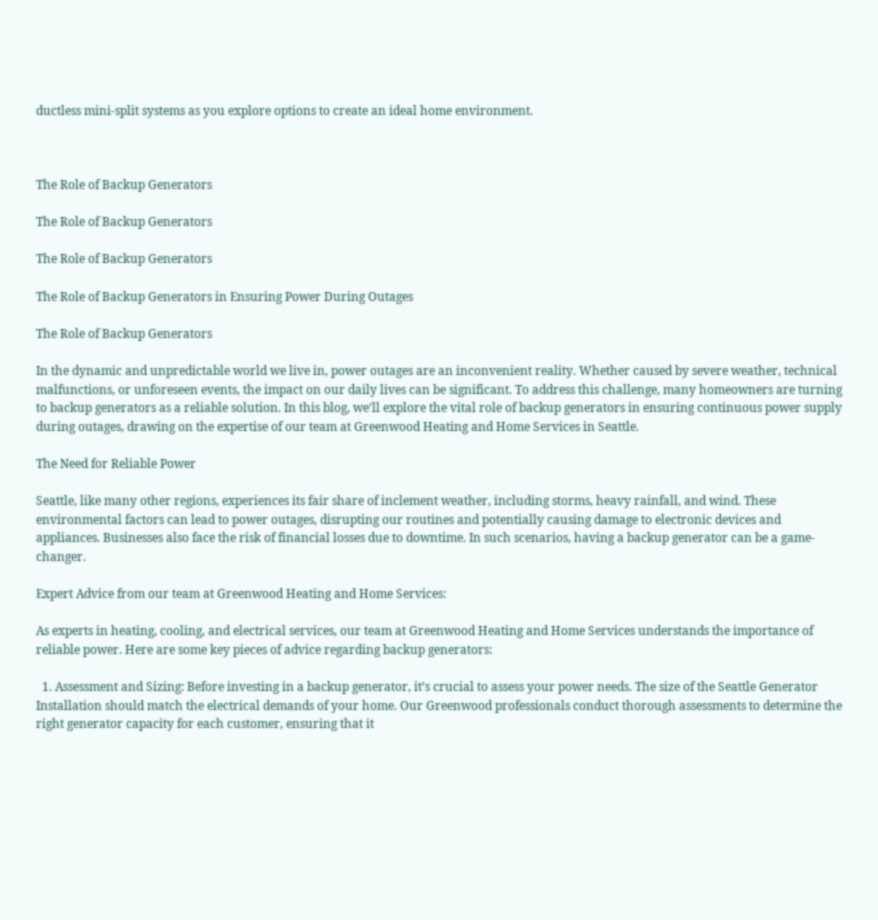ductless mini-split systems as you explore options to create an ideal home environment.



The Role of Backup Generators

The Role of Backup Generators

The Role of Backup Generators

The Role of Backup Generators in Ensuring Power During Outages

The Role of Backup Generators

In the dynamic and unpredictable world we live in, power outages are an inconvenient reality. Whether caused by severe weather, technical malfunctions, or unforeseen events, the impact on our daily lives can be significant. To address this challenge, many homeowners are turning to backup generators as a reliable solution. In this blog, we’ll explore the vital role of backup generators in ensuring continuous power supply during outages, drawing on the expertise of our team at Greenwood Heating and Home Services in Seattle.

The Need for Reliable Power

Seattle, like many other regions, experiences its fair share of inclement weather, including storms, heavy rainfall, and wind. These environmental factors can lead to power outages, disrupting our routines and potentially causing damage to electronic devices and appliances. Businesses also face the risk of financial losses due to downtime. In such scenarios, having a backup generator can be a game-changer.

Expert Advice from our team at Greenwood Heating and Home Services:

As experts in heating, cooling, and electrical services, our team at Greenwood Heating and Home Services understands the importance of reliable power. Here are some key pieces of advice regarding backup generators:

  1. Assessment and Sizing: Before investing in a backup generator, it’s crucial to assess your power needs. The size of the Seattle Generator Installation should match the electrical demands of your home. Our Greenwood professionals conduct thorough assessments to determine the right generator capacity for each customer, ensuring that it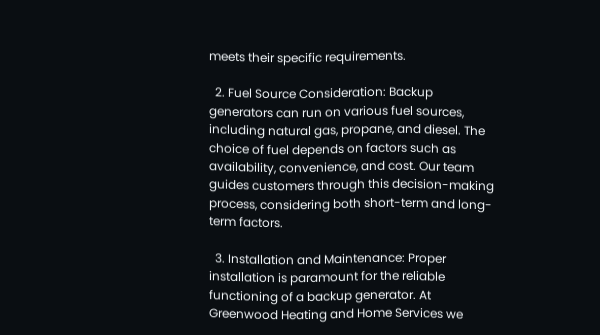meets their specific requirements.

  2. Fuel Source Consideration: Backup generators can run on various fuel sources, including natural gas, propane, and diesel. The choice of fuel depends on factors such as availability, convenience, and cost. Our team guides customers through this decision-making process, considering both short-term and long-term factors.

  3. Installation and Maintenance: Proper installation is paramount for the reliable functioning of a backup generator. At Greenwood Heating and Home Services we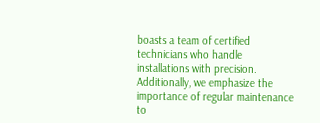boasts a team of certified technicians who handle installations with precision. Additionally, we emphasize the importance of regular maintenance to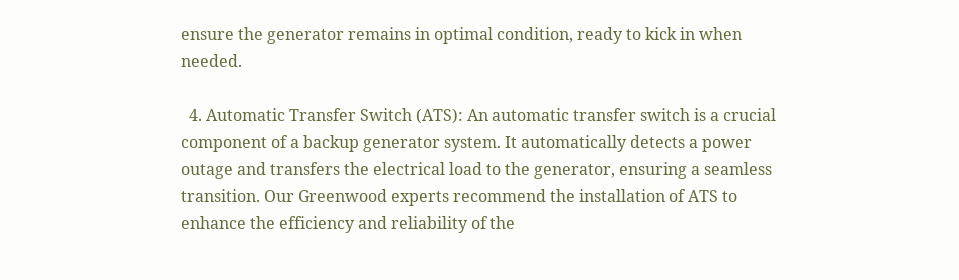ensure the generator remains in optimal condition, ready to kick in when needed.

  4. Automatic Transfer Switch (ATS): An automatic transfer switch is a crucial component of a backup generator system. It automatically detects a power outage and transfers the electrical load to the generator, ensuring a seamless transition. Our Greenwood experts recommend the installation of ATS to enhance the efficiency and reliability of the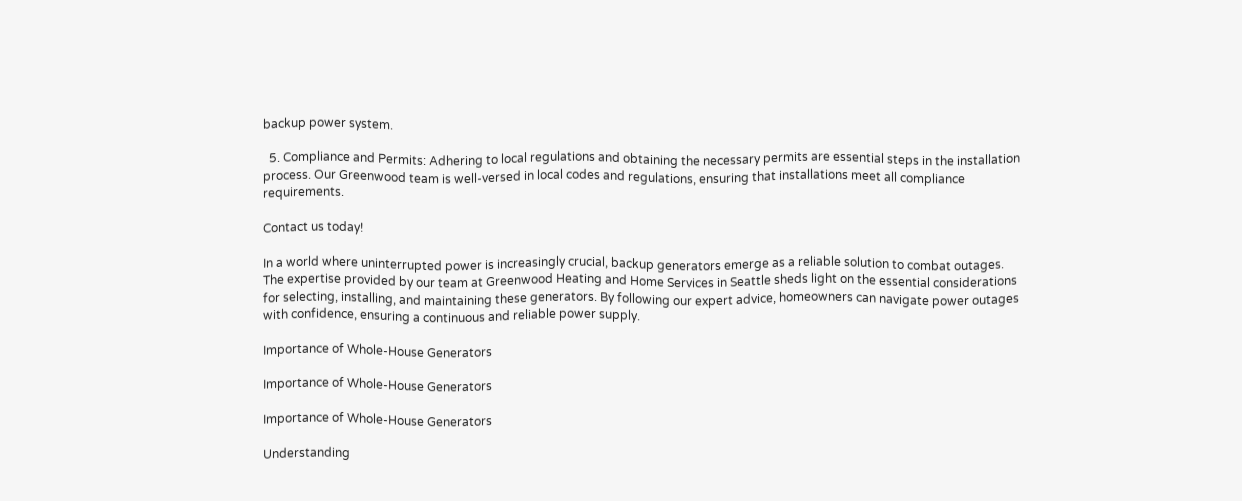backup power system.

  5. Compliance and Permits: Adhering to local regulations and obtaining the necessary permits are essential steps in the installation process. Our Greenwood team is well-versed in local codes and regulations, ensuring that installations meet all compliance requirements.

Contact us today!

In a world where uninterrupted power is increasingly crucial, backup generators emerge as a reliable solution to combat outages. The expertise provided by our team at Greenwood Heating and Home Services in Seattle sheds light on the essential considerations for selecting, installing, and maintaining these generators. By following our expert advice, homeowners can navigate power outages with confidence, ensuring a continuous and reliable power supply.

Importance of Whole-House Generators

Importance of Whole-House Generators

Importance of Whole-House Generators

Understanding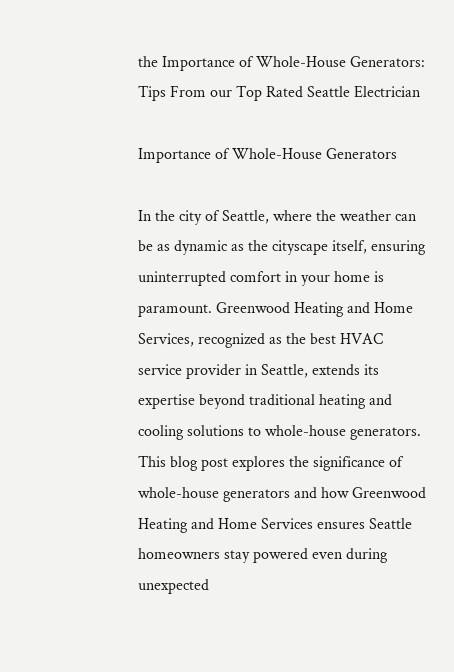the Importance of Whole-House Generators: Tips From our Top Rated Seattle Electrician

Importance of Whole-House Generators

In the city of Seattle, where the weather can be as dynamic as the cityscape itself, ensuring uninterrupted comfort in your home is paramount. Greenwood Heating and Home Services, recognized as the best HVAC service provider in Seattle, extends its expertise beyond traditional heating and cooling solutions to whole-house generators. This blog post explores the significance of whole-house generators and how Greenwood Heating and Home Services ensures Seattle homeowners stay powered even during unexpected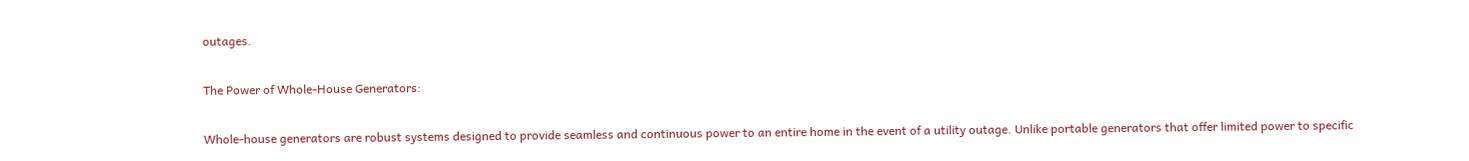outages.

The Power of Whole-House Generators:

Whole-house generators are robust systems designed to provide seamless and continuous power to an entire home in the event of a utility outage. Unlike portable generators that offer limited power to specific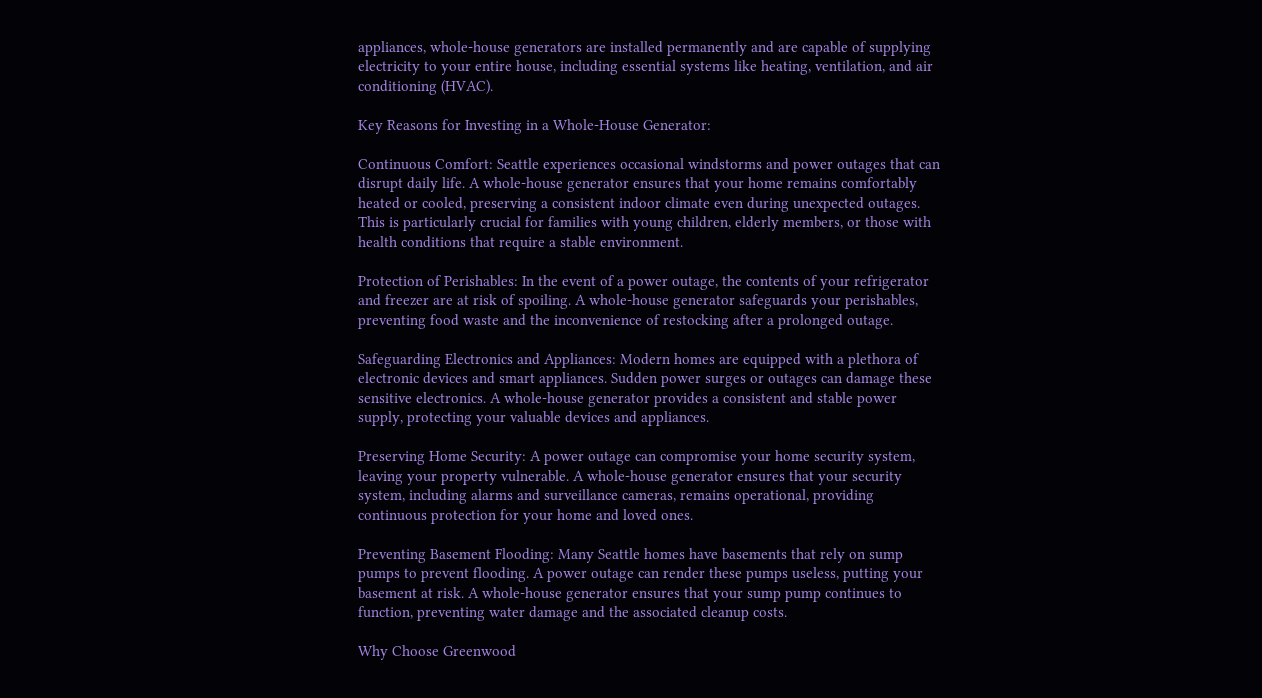appliances, whole-house generators are installed permanently and are capable of supplying electricity to your entire house, including essential systems like heating, ventilation, and air conditioning (HVAC).

Key Reasons for Investing in a Whole-House Generator:

Continuous Comfort: Seattle experiences occasional windstorms and power outages that can disrupt daily life. A whole-house generator ensures that your home remains comfortably heated or cooled, preserving a consistent indoor climate even during unexpected outages. This is particularly crucial for families with young children, elderly members, or those with health conditions that require a stable environment.

Protection of Perishables: In the event of a power outage, the contents of your refrigerator and freezer are at risk of spoiling. A whole-house generator safeguards your perishables, preventing food waste and the inconvenience of restocking after a prolonged outage.

Safeguarding Electronics and Appliances: Modern homes are equipped with a plethora of electronic devices and smart appliances. Sudden power surges or outages can damage these sensitive electronics. A whole-house generator provides a consistent and stable power supply, protecting your valuable devices and appliances.

Preserving Home Security: A power outage can compromise your home security system, leaving your property vulnerable. A whole-house generator ensures that your security system, including alarms and surveillance cameras, remains operational, providing continuous protection for your home and loved ones.

Preventing Basement Flooding: Many Seattle homes have basements that rely on sump pumps to prevent flooding. A power outage can render these pumps useless, putting your basement at risk. A whole-house generator ensures that your sump pump continues to function, preventing water damage and the associated cleanup costs.

Why Choose Greenwood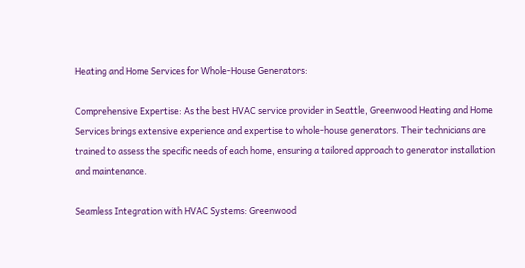Heating and Home Services for Whole-House Generators:

Comprehensive Expertise: As the best HVAC service provider in Seattle, Greenwood Heating and Home Services brings extensive experience and expertise to whole-house generators. Their technicians are trained to assess the specific needs of each home, ensuring a tailored approach to generator installation and maintenance.

Seamless Integration with HVAC Systems: Greenwood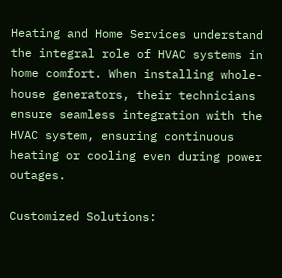Heating and Home Services understand the integral role of HVAC systems in home comfort. When installing whole-house generators, their technicians ensure seamless integration with the HVAC system, ensuring continuous heating or cooling even during power outages.

Customized Solutions: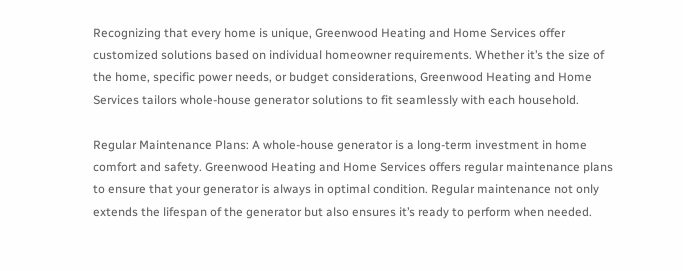Recognizing that every home is unique, Greenwood Heating and Home Services offer customized solutions based on individual homeowner requirements. Whether it’s the size of the home, specific power needs, or budget considerations, Greenwood Heating and Home Services tailors whole-house generator solutions to fit seamlessly with each household.

Regular Maintenance Plans: A whole-house generator is a long-term investment in home comfort and safety. Greenwood Heating and Home Services offers regular maintenance plans to ensure that your generator is always in optimal condition. Regular maintenance not only extends the lifespan of the generator but also ensures it’s ready to perform when needed.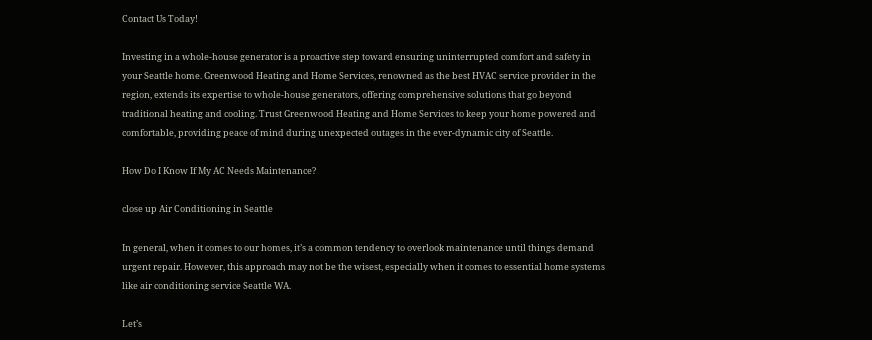Contact Us Today!

Investing in a whole-house generator is a proactive step toward ensuring uninterrupted comfort and safety in your Seattle home. Greenwood Heating and Home Services, renowned as the best HVAC service provider in the region, extends its expertise to whole-house generators, offering comprehensive solutions that go beyond traditional heating and cooling. Trust Greenwood Heating and Home Services to keep your home powered and comfortable, providing peace of mind during unexpected outages in the ever-dynamic city of Seattle.

How Do I Know If My AC Needs Maintenance?

close up Air Conditioning in Seattle

In general, when it comes to our homes, it’s a common tendency to overlook maintenance until things demand urgent repair. However, this approach may not be the wisest, especially when it comes to essential home systems like air conditioning service Seattle WA.

Let’s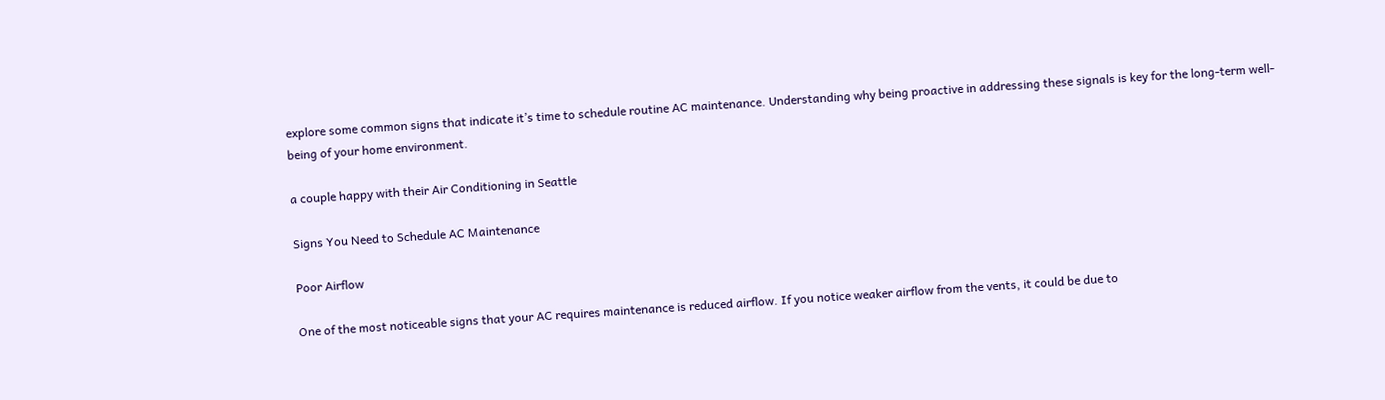explore some common signs that indicate it’s time to schedule routine AC maintenance. Understanding why being proactive in addressing these signals is key for the long-term well-being of your home environment.

a couple happy with their Air Conditioning in Seattle

Signs You Need to Schedule AC Maintenance

Poor Airflow

One of the most noticeable signs that your AC requires maintenance is reduced airflow. If you notice weaker airflow from the vents, it could be due to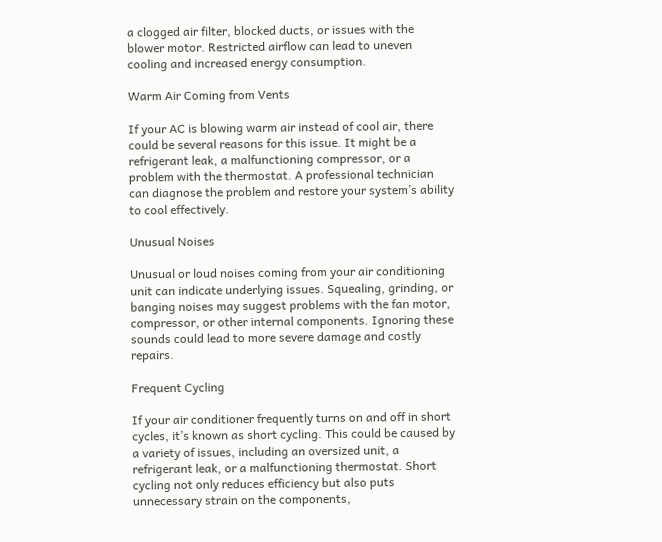a clogged air filter, blocked ducts, or issues with the blower motor. Restricted airflow can lead to uneven cooling and increased energy consumption.

Warm Air Coming from Vents

If your AC is blowing warm air instead of cool air, there could be several reasons for this issue. It might be a refrigerant leak, a malfunctioning compressor, or a problem with the thermostat. A professional technician can diagnose the problem and restore your system’s ability to cool effectively.

Unusual Noises

Unusual or loud noises coming from your air conditioning unit can indicate underlying issues. Squealing, grinding, or banging noises may suggest problems with the fan motor, compressor, or other internal components. Ignoring these sounds could lead to more severe damage and costly repairs.

Frequent Cycling

If your air conditioner frequently turns on and off in short cycles, it’s known as short cycling. This could be caused by a variety of issues, including an oversized unit, a refrigerant leak, or a malfunctioning thermostat. Short cycling not only reduces efficiency but also puts unnecessary strain on the components,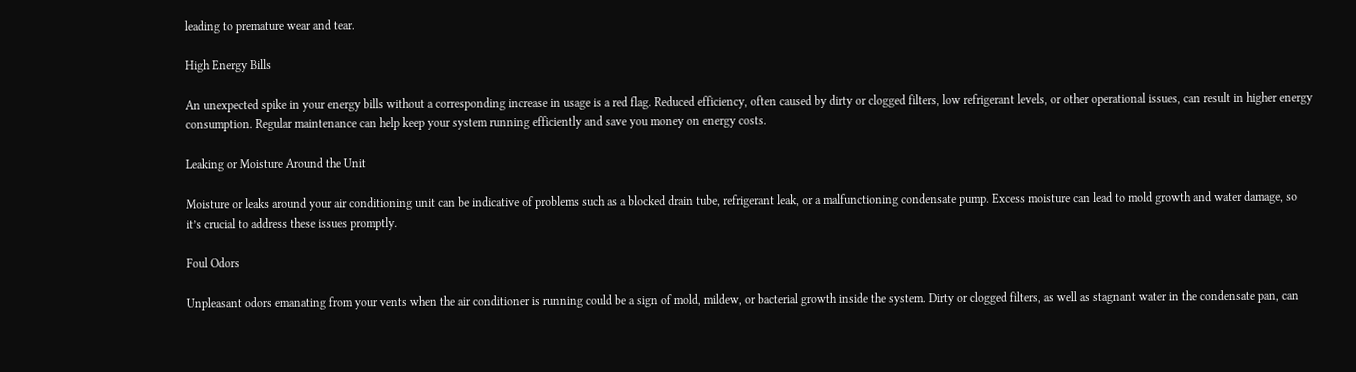leading to premature wear and tear.

High Energy Bills

An unexpected spike in your energy bills without a corresponding increase in usage is a red flag. Reduced efficiency, often caused by dirty or clogged filters, low refrigerant levels, or other operational issues, can result in higher energy consumption. Regular maintenance can help keep your system running efficiently and save you money on energy costs.

Leaking or Moisture Around the Unit

Moisture or leaks around your air conditioning unit can be indicative of problems such as a blocked drain tube, refrigerant leak, or a malfunctioning condensate pump. Excess moisture can lead to mold growth and water damage, so it’s crucial to address these issues promptly.

Foul Odors

Unpleasant odors emanating from your vents when the air conditioner is running could be a sign of mold, mildew, or bacterial growth inside the system. Dirty or clogged filters, as well as stagnant water in the condensate pan, can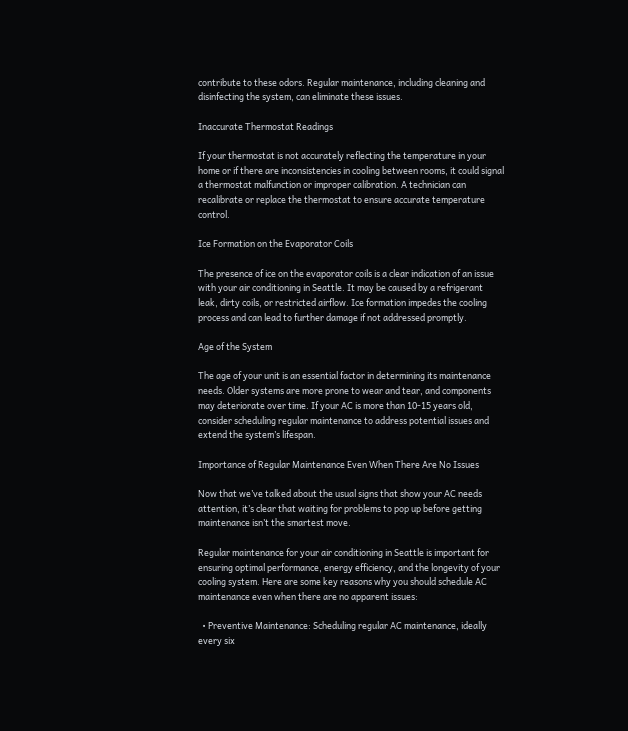contribute to these odors. Regular maintenance, including cleaning and disinfecting the system, can eliminate these issues.

Inaccurate Thermostat Readings

If your thermostat is not accurately reflecting the temperature in your home or if there are inconsistencies in cooling between rooms, it could signal a thermostat malfunction or improper calibration. A technician can recalibrate or replace the thermostat to ensure accurate temperature control.

Ice Formation on the Evaporator Coils

The presence of ice on the evaporator coils is a clear indication of an issue with your air conditioning in Seattle. It may be caused by a refrigerant leak, dirty coils, or restricted airflow. Ice formation impedes the cooling process and can lead to further damage if not addressed promptly.

Age of the System

The age of your unit is an essential factor in determining its maintenance needs. Older systems are more prone to wear and tear, and components may deteriorate over time. If your AC is more than 10-15 years old, consider scheduling regular maintenance to address potential issues and extend the system’s lifespan.

Importance of Regular Maintenance Even When There Are No Issues

Now that we’ve talked about the usual signs that show your AC needs attention, it’s clear that waiting for problems to pop up before getting maintenance isn’t the smartest move.

Regular maintenance for your air conditioning in Seattle is important for ensuring optimal performance, energy efficiency, and the longevity of your cooling system. Here are some key reasons why you should schedule AC maintenance even when there are no apparent issues:

  • Preventive Maintenance: Scheduling regular AC maintenance, ideally every six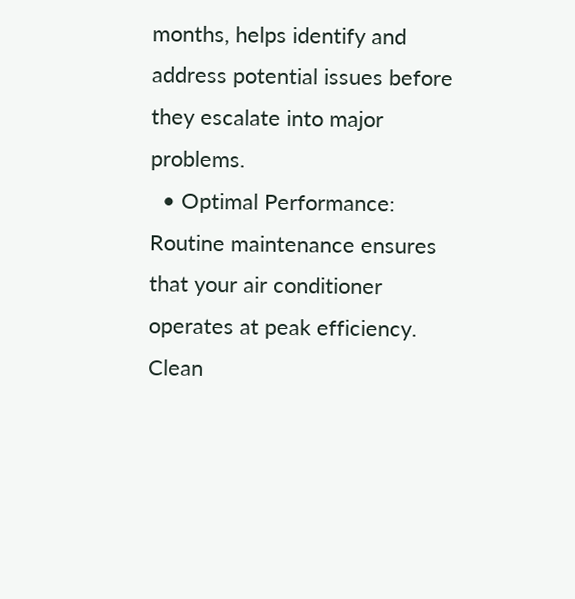months, helps identify and address potential issues before they escalate into major problems.
  • Optimal Performance: Routine maintenance ensures that your air conditioner operates at peak efficiency. Clean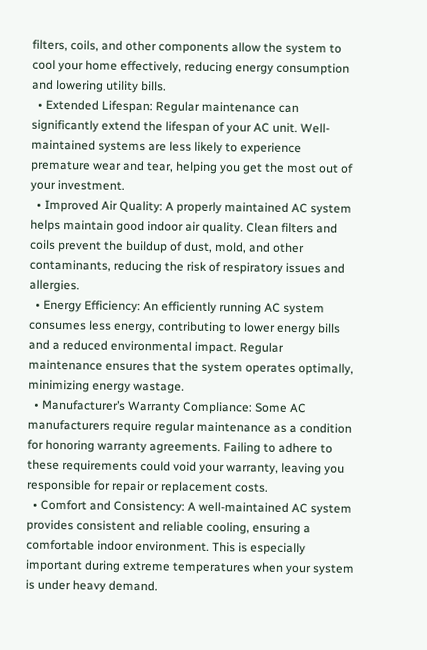filters, coils, and other components allow the system to cool your home effectively, reducing energy consumption and lowering utility bills.
  • Extended Lifespan: Regular maintenance can significantly extend the lifespan of your AC unit. Well-maintained systems are less likely to experience premature wear and tear, helping you get the most out of your investment.
  • Improved Air Quality: A properly maintained AC system helps maintain good indoor air quality. Clean filters and coils prevent the buildup of dust, mold, and other contaminants, reducing the risk of respiratory issues and allergies.
  • Energy Efficiency: An efficiently running AC system consumes less energy, contributing to lower energy bills and a reduced environmental impact. Regular maintenance ensures that the system operates optimally, minimizing energy wastage.
  • Manufacturer’s Warranty Compliance: Some AC manufacturers require regular maintenance as a condition for honoring warranty agreements. Failing to adhere to these requirements could void your warranty, leaving you responsible for repair or replacement costs.
  • Comfort and Consistency: A well-maintained AC system provides consistent and reliable cooling, ensuring a comfortable indoor environment. This is especially important during extreme temperatures when your system is under heavy demand.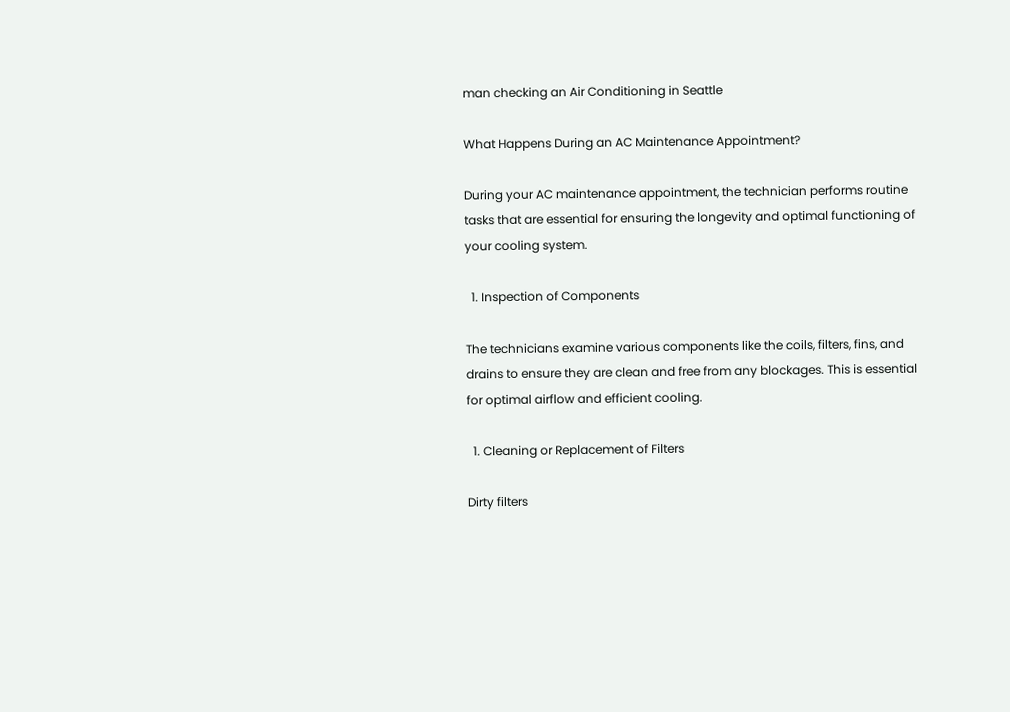man checking an Air Conditioning in Seattle

What Happens During an AC Maintenance Appointment?

During your AC maintenance appointment, the technician performs routine tasks that are essential for ensuring the longevity and optimal functioning of your cooling system.

  1. Inspection of Components

The technicians examine various components like the coils, filters, fins, and drains to ensure they are clean and free from any blockages. This is essential for optimal airflow and efficient cooling.

  1. Cleaning or Replacement of Filters

Dirty filters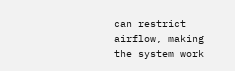can restrict airflow, making the system work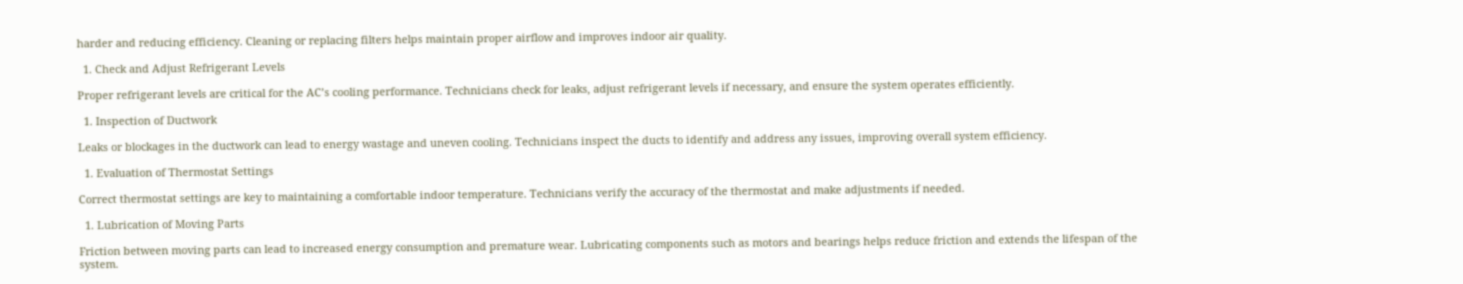harder and reducing efficiency. Cleaning or replacing filters helps maintain proper airflow and improves indoor air quality.

  1. Check and Adjust Refrigerant Levels

Proper refrigerant levels are critical for the AC’s cooling performance. Technicians check for leaks, adjust refrigerant levels if necessary, and ensure the system operates efficiently.

  1. Inspection of Ductwork

Leaks or blockages in the ductwork can lead to energy wastage and uneven cooling. Technicians inspect the ducts to identify and address any issues, improving overall system efficiency.

  1. Evaluation of Thermostat Settings

Correct thermostat settings are key to maintaining a comfortable indoor temperature. Technicians verify the accuracy of the thermostat and make adjustments if needed.

  1. Lubrication of Moving Parts

Friction between moving parts can lead to increased energy consumption and premature wear. Lubricating components such as motors and bearings helps reduce friction and extends the lifespan of the system.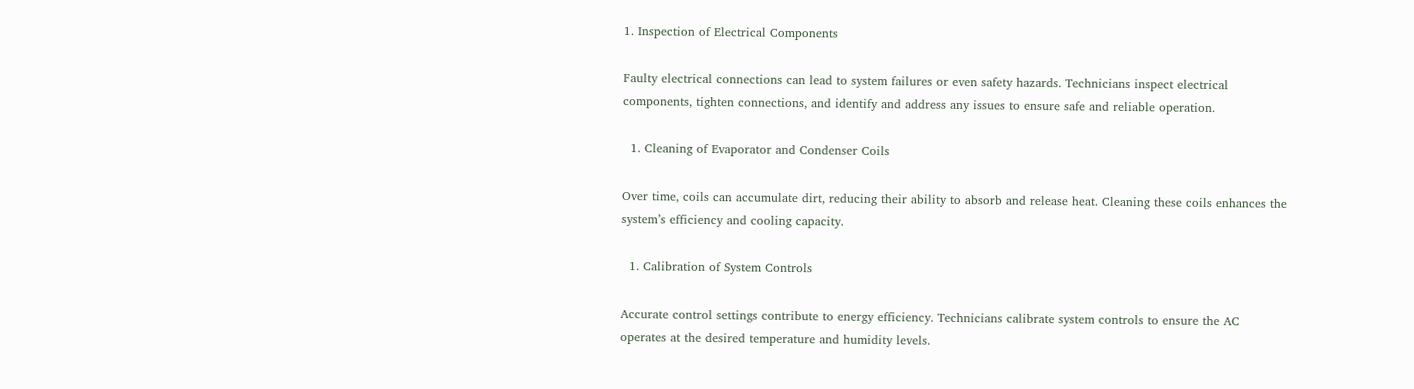1. Inspection of Electrical Components

Faulty electrical connections can lead to system failures or even safety hazards. Technicians inspect electrical components, tighten connections, and identify and address any issues to ensure safe and reliable operation.

  1. Cleaning of Evaporator and Condenser Coils

Over time, coils can accumulate dirt, reducing their ability to absorb and release heat. Cleaning these coils enhances the system’s efficiency and cooling capacity.

  1. Calibration of System Controls

Accurate control settings contribute to energy efficiency. Technicians calibrate system controls to ensure the AC operates at the desired temperature and humidity levels.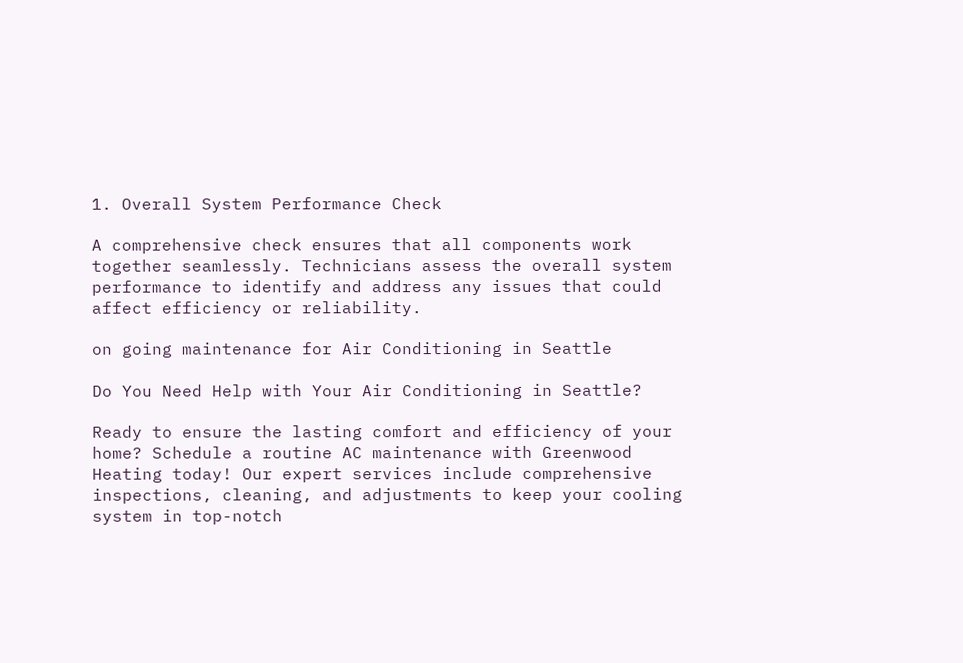1. Overall System Performance Check

A comprehensive check ensures that all components work together seamlessly. Technicians assess the overall system performance to identify and address any issues that could affect efficiency or reliability.

on going maintenance for Air Conditioning in Seattle

Do You Need Help with Your Air Conditioning in Seattle?

Ready to ensure the lasting comfort and efficiency of your home? Schedule a routine AC maintenance with Greenwood Heating today! Our expert services include comprehensive inspections, cleaning, and adjustments to keep your cooling system in top-notch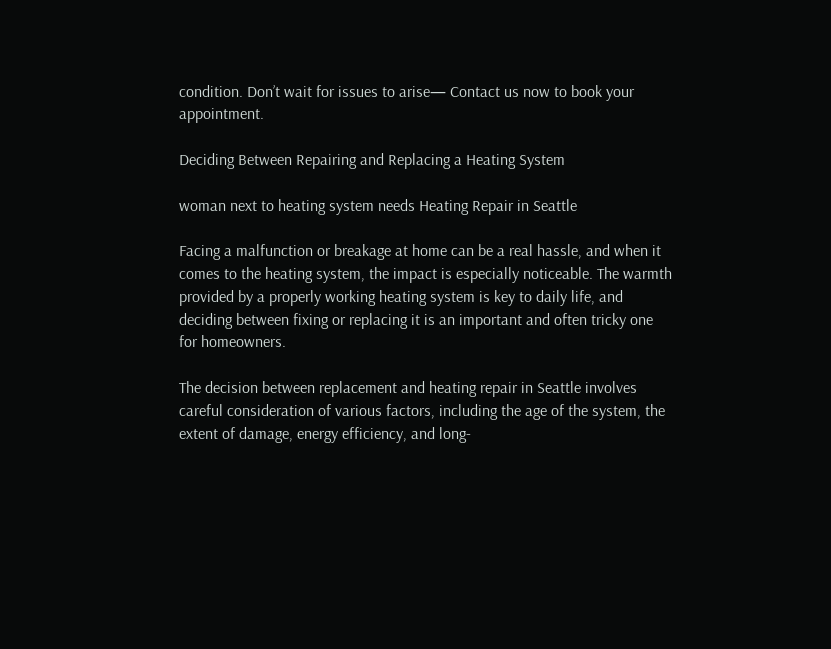condition. Don’t wait for issues to arise— Contact us now to book your appointment.

Deciding Between Repairing and Replacing a Heating System

woman next to heating system needs Heating Repair in Seattle

Facing a malfunction or breakage at home can be a real hassle, and when it comes to the heating system, the impact is especially noticeable. The warmth provided by a properly working heating system is key to daily life, and deciding between fixing or replacing it is an important and often tricky one for homeowners.

The decision between replacement and heating repair in Seattle involves careful consideration of various factors, including the age of the system, the extent of damage, energy efficiency, and long-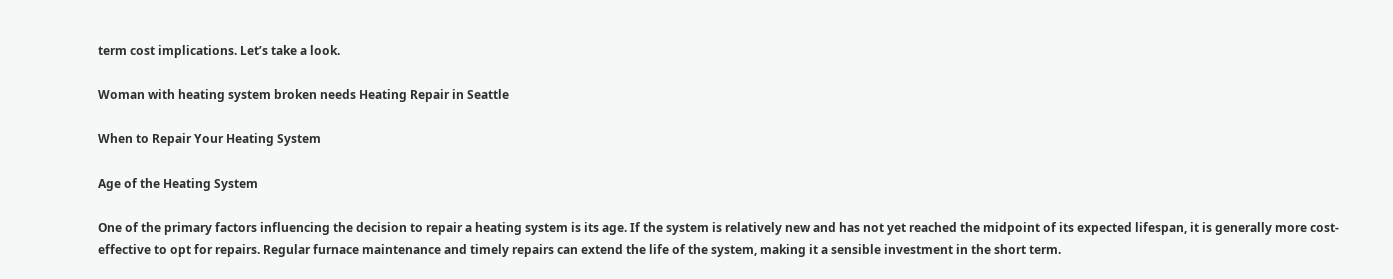term cost implications. Let’s take a look.

Woman with heating system broken needs Heating Repair in Seattle

When to Repair Your Heating System

Age of the Heating System

One of the primary factors influencing the decision to repair a heating system is its age. If the system is relatively new and has not yet reached the midpoint of its expected lifespan, it is generally more cost-effective to opt for repairs. Regular furnace maintenance and timely repairs can extend the life of the system, making it a sensible investment in the short term.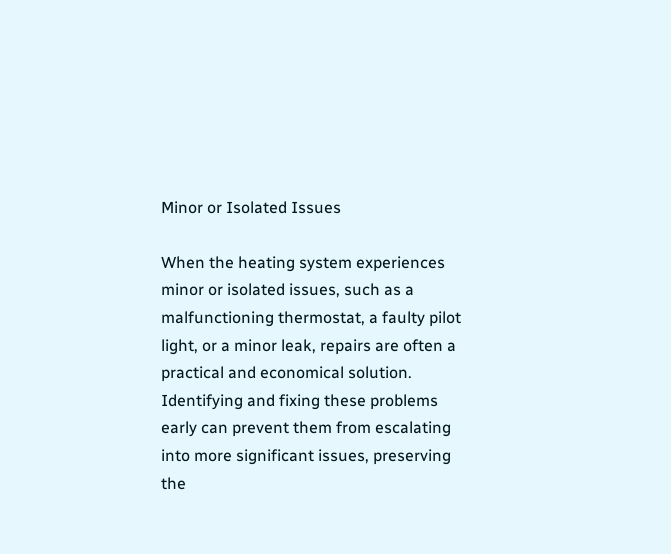Minor or Isolated Issues

When the heating system experiences minor or isolated issues, such as a malfunctioning thermostat, a faulty pilot light, or a minor leak, repairs are often a practical and economical solution. Identifying and fixing these problems early can prevent them from escalating into more significant issues, preserving the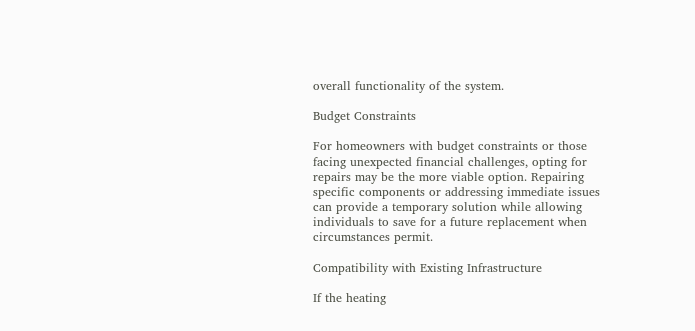overall functionality of the system.

Budget Constraints

For homeowners with budget constraints or those facing unexpected financial challenges, opting for repairs may be the more viable option. Repairing specific components or addressing immediate issues can provide a temporary solution while allowing individuals to save for a future replacement when circumstances permit.

Compatibility with Existing Infrastructure

If the heating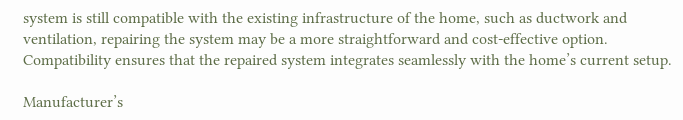system is still compatible with the existing infrastructure of the home, such as ductwork and ventilation, repairing the system may be a more straightforward and cost-effective option. Compatibility ensures that the repaired system integrates seamlessly with the home’s current setup.

Manufacturer’s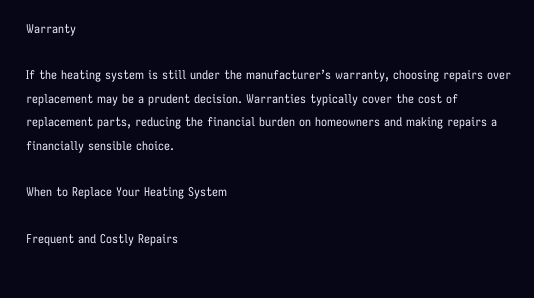Warranty

If the heating system is still under the manufacturer’s warranty, choosing repairs over replacement may be a prudent decision. Warranties typically cover the cost of replacement parts, reducing the financial burden on homeowners and making repairs a financially sensible choice.

When to Replace Your Heating System

Frequent and Costly Repairs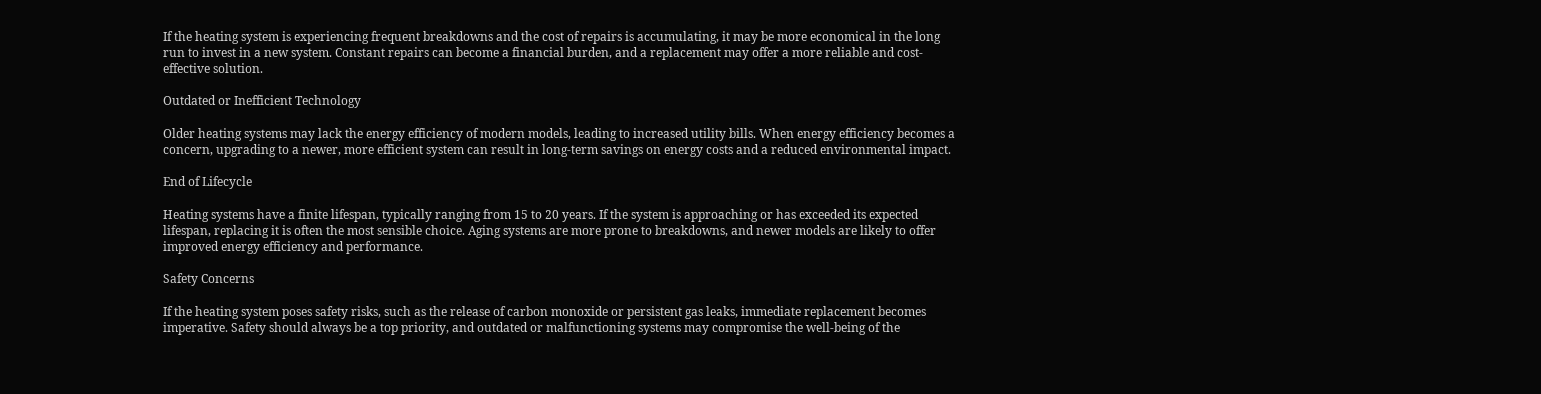If the heating system is experiencing frequent breakdowns and the cost of repairs is accumulating, it may be more economical in the long run to invest in a new system. Constant repairs can become a financial burden, and a replacement may offer a more reliable and cost-effective solution.

Outdated or Inefficient Technology

Older heating systems may lack the energy efficiency of modern models, leading to increased utility bills. When energy efficiency becomes a concern, upgrading to a newer, more efficient system can result in long-term savings on energy costs and a reduced environmental impact.

End of Lifecycle

Heating systems have a finite lifespan, typically ranging from 15 to 20 years. If the system is approaching or has exceeded its expected lifespan, replacing it is often the most sensible choice. Aging systems are more prone to breakdowns, and newer models are likely to offer improved energy efficiency and performance.

Safety Concerns

If the heating system poses safety risks, such as the release of carbon monoxide or persistent gas leaks, immediate replacement becomes imperative. Safety should always be a top priority, and outdated or malfunctioning systems may compromise the well-being of the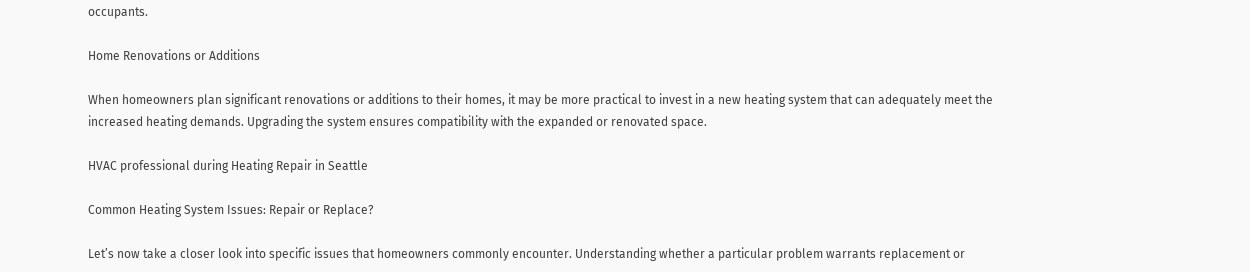occupants.

Home Renovations or Additions

When homeowners plan significant renovations or additions to their homes, it may be more practical to invest in a new heating system that can adequately meet the increased heating demands. Upgrading the system ensures compatibility with the expanded or renovated space.

HVAC professional during Heating Repair in Seattle

Common Heating System Issues: Repair or Replace?

Let’s now take a closer look into specific issues that homeowners commonly encounter. Understanding whether a particular problem warrants replacement or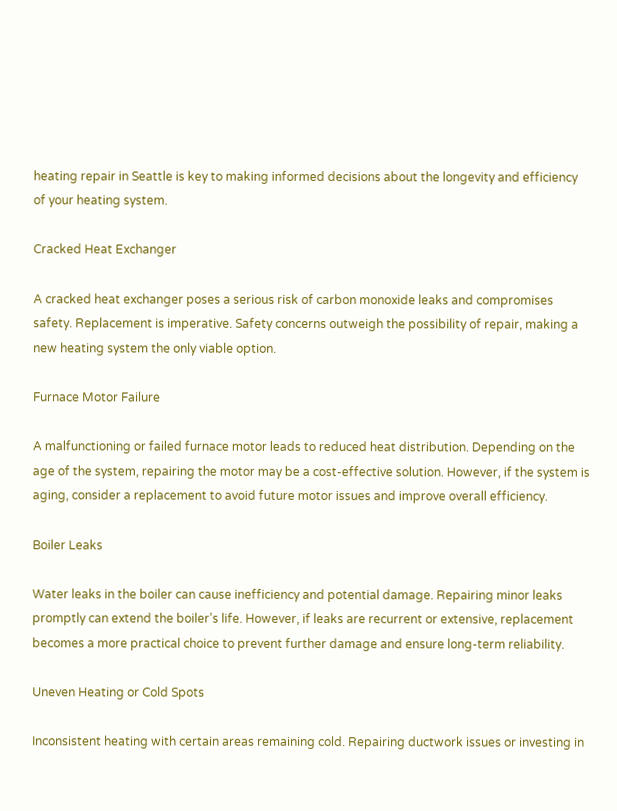heating repair in Seattle is key to making informed decisions about the longevity and efficiency of your heating system.

Cracked Heat Exchanger

A cracked heat exchanger poses a serious risk of carbon monoxide leaks and compromises safety. Replacement is imperative. Safety concerns outweigh the possibility of repair, making a new heating system the only viable option.

Furnace Motor Failure

A malfunctioning or failed furnace motor leads to reduced heat distribution. Depending on the age of the system, repairing the motor may be a cost-effective solution. However, if the system is aging, consider a replacement to avoid future motor issues and improve overall efficiency.

Boiler Leaks

Water leaks in the boiler can cause inefficiency and potential damage. Repairing minor leaks promptly can extend the boiler’s life. However, if leaks are recurrent or extensive, replacement becomes a more practical choice to prevent further damage and ensure long-term reliability.

Uneven Heating or Cold Spots

Inconsistent heating with certain areas remaining cold. Repairing ductwork issues or investing in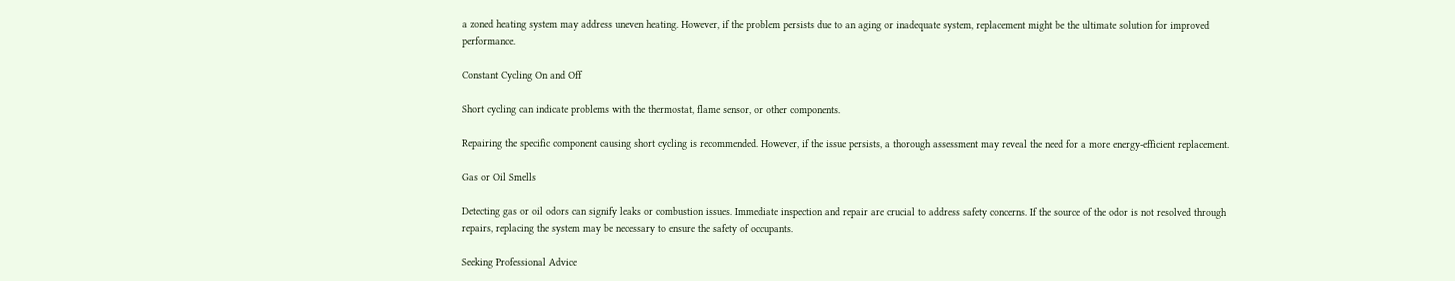a zoned heating system may address uneven heating. However, if the problem persists due to an aging or inadequate system, replacement might be the ultimate solution for improved performance.

Constant Cycling On and Off

Short cycling can indicate problems with the thermostat, flame sensor, or other components.

Repairing the specific component causing short cycling is recommended. However, if the issue persists, a thorough assessment may reveal the need for a more energy-efficient replacement.

Gas or Oil Smells

Detecting gas or oil odors can signify leaks or combustion issues. Immediate inspection and repair are crucial to address safety concerns. If the source of the odor is not resolved through repairs, replacing the system may be necessary to ensure the safety of occupants.

Seeking Professional Advice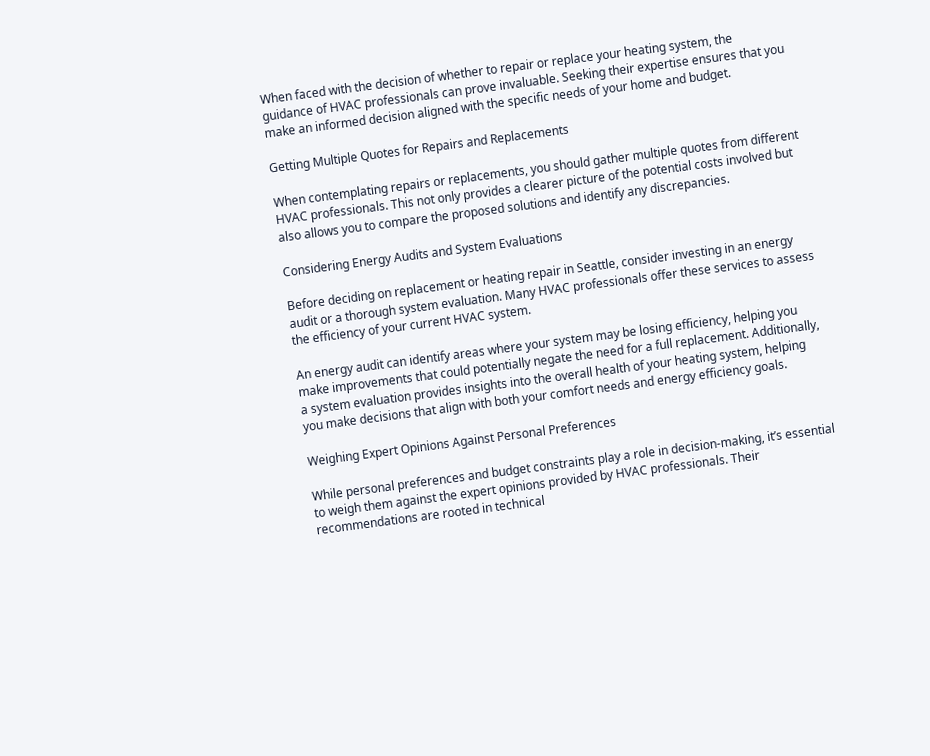When faced with the decision of whether to repair or replace your heating system, the guidance of HVAC professionals can prove invaluable. Seeking their expertise ensures that you make an informed decision aligned with the specific needs of your home and budget.

Getting Multiple Quotes for Repairs and Replacements

When contemplating repairs or replacements, you should gather multiple quotes from different HVAC professionals. This not only provides a clearer picture of the potential costs involved but also allows you to compare the proposed solutions and identify any discrepancies.

Considering Energy Audits and System Evaluations

Before deciding on replacement or heating repair in Seattle, consider investing in an energy audit or a thorough system evaluation. Many HVAC professionals offer these services to assess the efficiency of your current HVAC system.

An energy audit can identify areas where your system may be losing efficiency, helping you make improvements that could potentially negate the need for a full replacement. Additionally, a system evaluation provides insights into the overall health of your heating system, helping you make decisions that align with both your comfort needs and energy efficiency goals.

Weighing Expert Opinions Against Personal Preferences

While personal preferences and budget constraints play a role in decision-making, it’s essential to weigh them against the expert opinions provided by HVAC professionals. Their recommendations are rooted in technical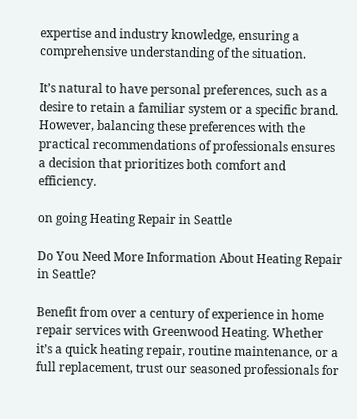expertise and industry knowledge, ensuring a comprehensive understanding of the situation.

It’s natural to have personal preferences, such as a desire to retain a familiar system or a specific brand. However, balancing these preferences with the practical recommendations of professionals ensures a decision that prioritizes both comfort and efficiency.

on going Heating Repair in Seattle

Do You Need More Information About Heating Repair in Seattle?

Benefit from over a century of experience in home repair services with Greenwood Heating. Whether it’s a quick heating repair, routine maintenance, or a full replacement, trust our seasoned professionals for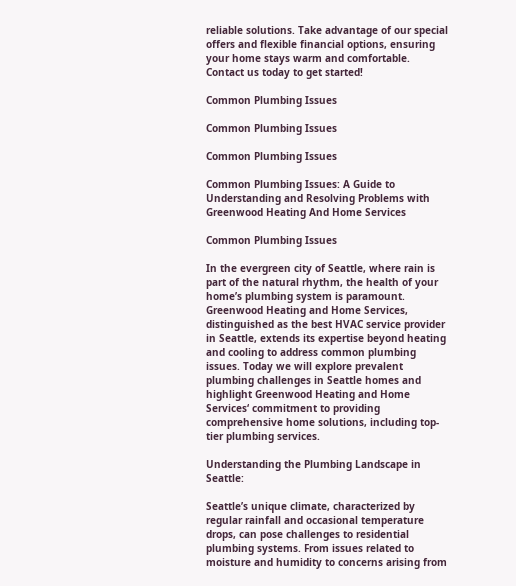reliable solutions. Take advantage of our special offers and flexible financial options, ensuring your home stays warm and comfortable. Contact us today to get started!

Common Plumbing Issues

Common Plumbing Issues

Common Plumbing Issues

Common Plumbing Issues: A Guide to Understanding and Resolving Problems with Greenwood Heating And Home Services

Common Plumbing Issues

In the evergreen city of Seattle, where rain is part of the natural rhythm, the health of your home’s plumbing system is paramount. Greenwood Heating and Home Services, distinguished as the best HVAC service provider in Seattle, extends its expertise beyond heating and cooling to address common plumbing issues. Today we will explore prevalent plumbing challenges in Seattle homes and highlight Greenwood Heating and Home Services‘ commitment to providing comprehensive home solutions, including top-tier plumbing services.

Understanding the Plumbing Landscape in Seattle:

Seattle’s unique climate, characterized by regular rainfall and occasional temperature drops, can pose challenges to residential plumbing systems. From issues related to moisture and humidity to concerns arising from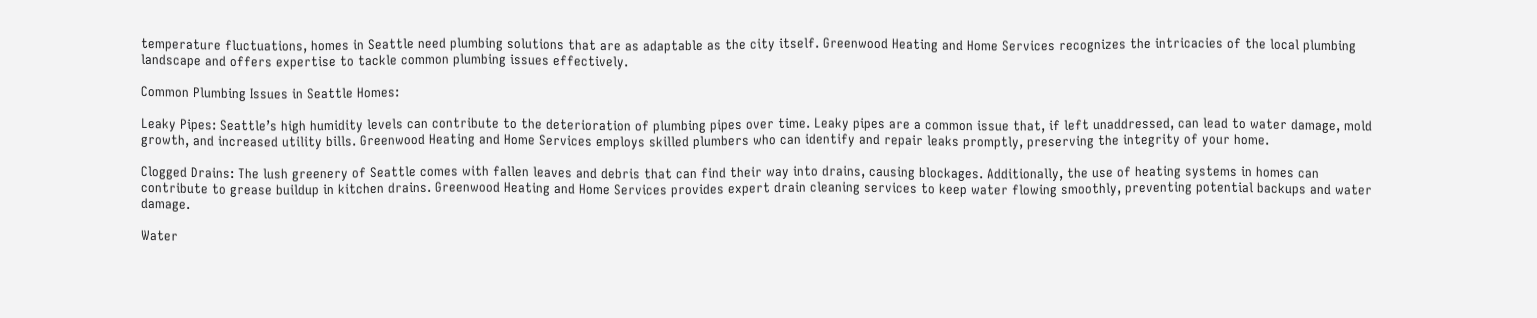temperature fluctuations, homes in Seattle need plumbing solutions that are as adaptable as the city itself. Greenwood Heating and Home Services recognizes the intricacies of the local plumbing landscape and offers expertise to tackle common plumbing issues effectively.

Common Plumbing Issues in Seattle Homes:

Leaky Pipes: Seattle’s high humidity levels can contribute to the deterioration of plumbing pipes over time. Leaky pipes are a common issue that, if left unaddressed, can lead to water damage, mold growth, and increased utility bills. Greenwood Heating and Home Services employs skilled plumbers who can identify and repair leaks promptly, preserving the integrity of your home.

Clogged Drains: The lush greenery of Seattle comes with fallen leaves and debris that can find their way into drains, causing blockages. Additionally, the use of heating systems in homes can contribute to grease buildup in kitchen drains. Greenwood Heating and Home Services provides expert drain cleaning services to keep water flowing smoothly, preventing potential backups and water damage.

Water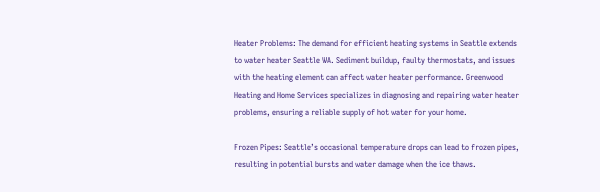Heater Problems: The demand for efficient heating systems in Seattle extends to water heater Seattle WA. Sediment buildup, faulty thermostats, and issues with the heating element can affect water heater performance. Greenwood Heating and Home Services specializes in diagnosing and repairing water heater problems, ensuring a reliable supply of hot water for your home.

Frozen Pipes: Seattle’s occasional temperature drops can lead to frozen pipes, resulting in potential bursts and water damage when the ice thaws.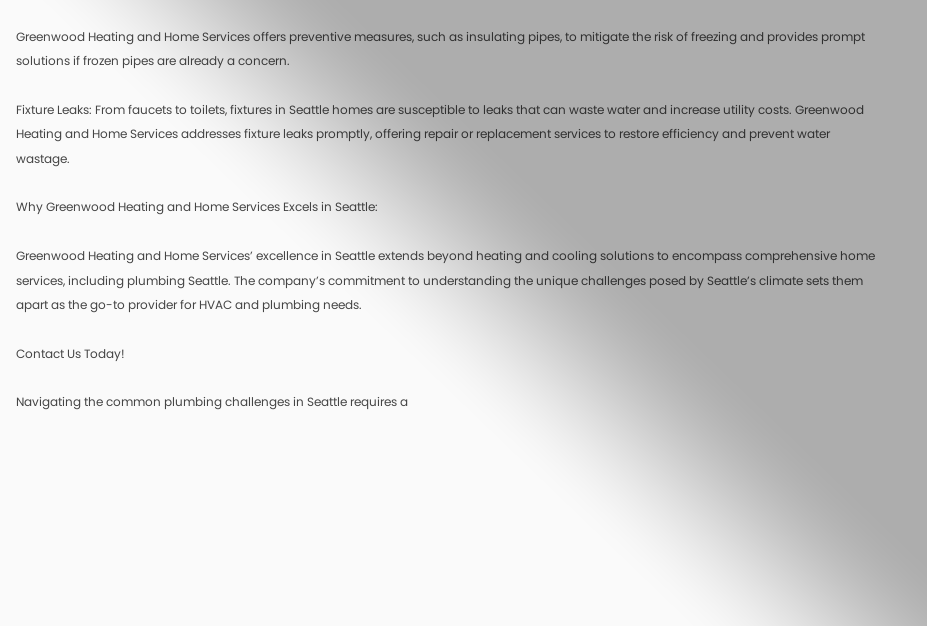Greenwood Heating and Home Services offers preventive measures, such as insulating pipes, to mitigate the risk of freezing and provides prompt solutions if frozen pipes are already a concern.

Fixture Leaks: From faucets to toilets, fixtures in Seattle homes are susceptible to leaks that can waste water and increase utility costs. Greenwood Heating and Home Services addresses fixture leaks promptly, offering repair or replacement services to restore efficiency and prevent water wastage.

Why Greenwood Heating and Home Services Excels in Seattle:

Greenwood Heating and Home Services’ excellence in Seattle extends beyond heating and cooling solutions to encompass comprehensive home services, including plumbing Seattle. The company’s commitment to understanding the unique challenges posed by Seattle’s climate sets them apart as the go-to provider for HVAC and plumbing needs.

Contact Us Today!

Navigating the common plumbing challenges in Seattle requires a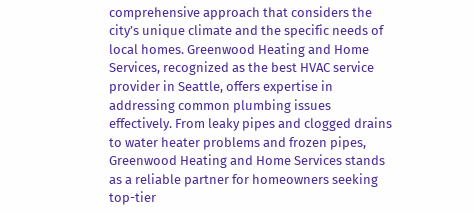comprehensive approach that considers the city’s unique climate and the specific needs of local homes. Greenwood Heating and Home Services, recognized as the best HVAC service provider in Seattle, offers expertise in addressing common plumbing issues effectively. From leaky pipes and clogged drains to water heater problems and frozen pipes, Greenwood Heating and Home Services stands as a reliable partner for homeowners seeking top-tier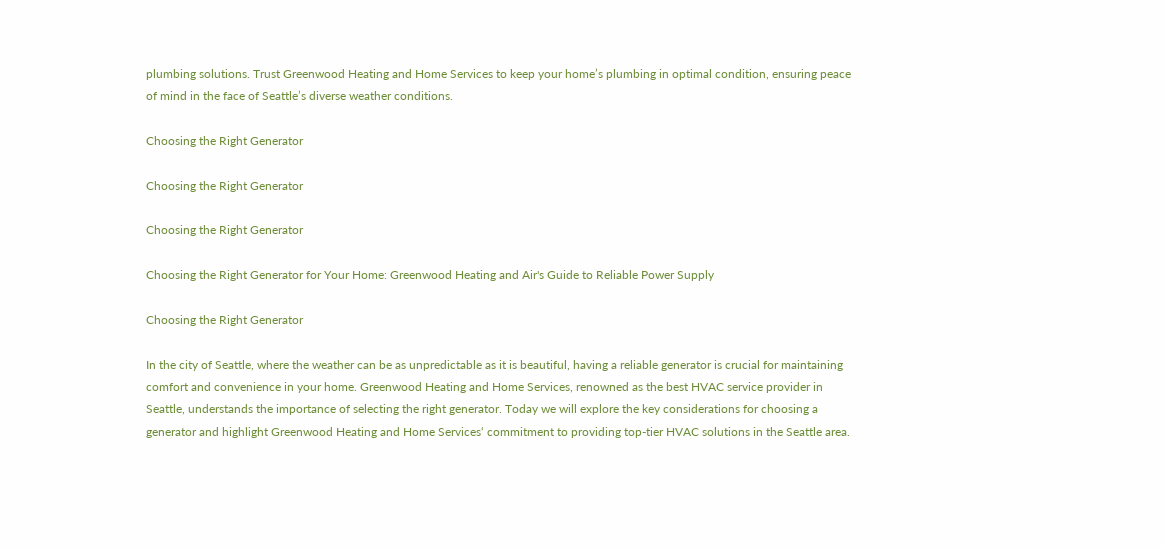plumbing solutions. Trust Greenwood Heating and Home Services to keep your home’s plumbing in optimal condition, ensuring peace of mind in the face of Seattle’s diverse weather conditions.

Choosing the Right Generator

Choosing the Right Generator

Choosing the Right Generator

Choosing the Right Generator for Your Home: Greenwood Heating and Air's Guide to Reliable Power Supply

Choosing the Right Generator

In the city of Seattle, where the weather can be as unpredictable as it is beautiful, having a reliable generator is crucial for maintaining comfort and convenience in your home. Greenwood Heating and Home Services, renowned as the best HVAC service provider in Seattle, understands the importance of selecting the right generator. Today we will explore the key considerations for choosing a generator and highlight Greenwood Heating and Home Services‘ commitment to providing top-tier HVAC solutions in the Seattle area.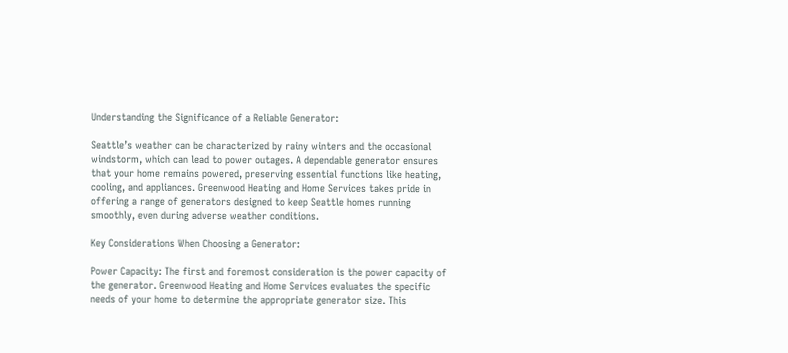Understanding the Significance of a Reliable Generator:

Seattle’s weather can be characterized by rainy winters and the occasional windstorm, which can lead to power outages. A dependable generator ensures that your home remains powered, preserving essential functions like heating, cooling, and appliances. Greenwood Heating and Home Services takes pride in offering a range of generators designed to keep Seattle homes running smoothly, even during adverse weather conditions.

Key Considerations When Choosing a Generator:

Power Capacity: The first and foremost consideration is the power capacity of the generator. Greenwood Heating and Home Services evaluates the specific needs of your home to determine the appropriate generator size. This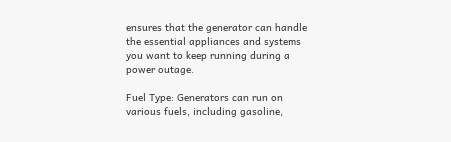ensures that the generator can handle the essential appliances and systems you want to keep running during a power outage.

Fuel Type: Generators can run on various fuels, including gasoline,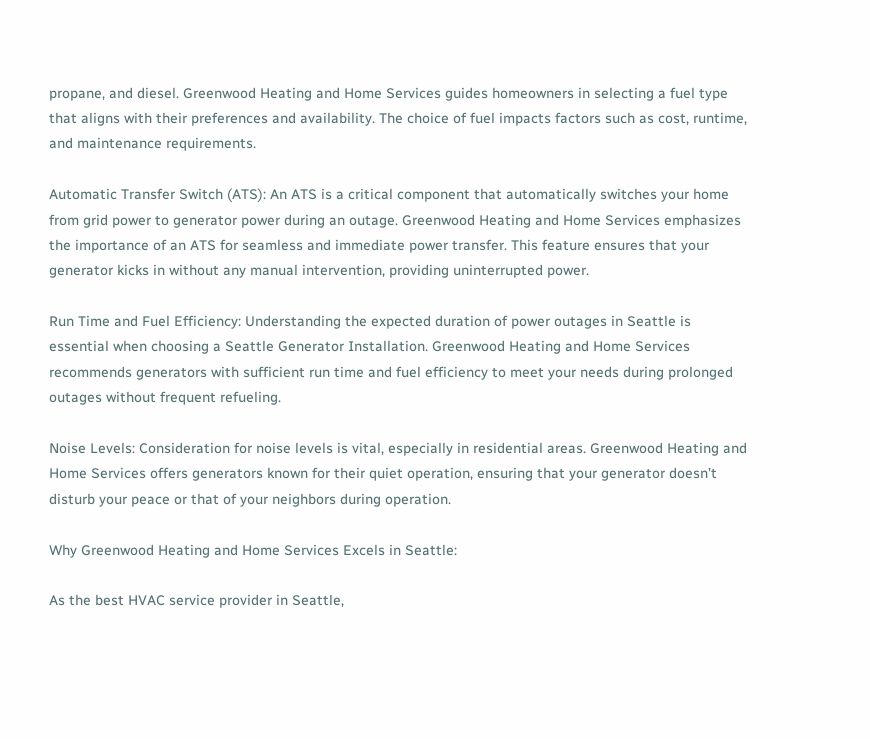propane, and diesel. Greenwood Heating and Home Services guides homeowners in selecting a fuel type that aligns with their preferences and availability. The choice of fuel impacts factors such as cost, runtime, and maintenance requirements.

Automatic Transfer Switch (ATS): An ATS is a critical component that automatically switches your home from grid power to generator power during an outage. Greenwood Heating and Home Services emphasizes the importance of an ATS for seamless and immediate power transfer. This feature ensures that your generator kicks in without any manual intervention, providing uninterrupted power.

Run Time and Fuel Efficiency: Understanding the expected duration of power outages in Seattle is essential when choosing a Seattle Generator Installation. Greenwood Heating and Home Services recommends generators with sufficient run time and fuel efficiency to meet your needs during prolonged outages without frequent refueling.

Noise Levels: Consideration for noise levels is vital, especially in residential areas. Greenwood Heating and Home Services offers generators known for their quiet operation, ensuring that your generator doesn’t disturb your peace or that of your neighbors during operation.

Why Greenwood Heating and Home Services Excels in Seattle:

As the best HVAC service provider in Seattle,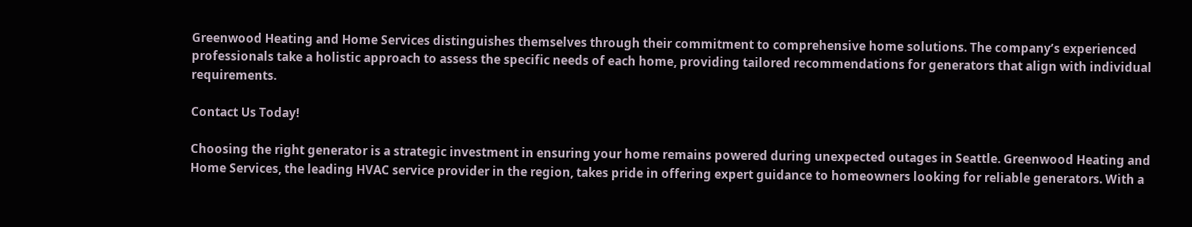Greenwood Heating and Home Services distinguishes themselves through their commitment to comprehensive home solutions. The company’s experienced professionals take a holistic approach to assess the specific needs of each home, providing tailored recommendations for generators that align with individual requirements.

Contact Us Today!

Choosing the right generator is a strategic investment in ensuring your home remains powered during unexpected outages in Seattle. Greenwood Heating and Home Services, the leading HVAC service provider in the region, takes pride in offering expert guidance to homeowners looking for reliable generators. With a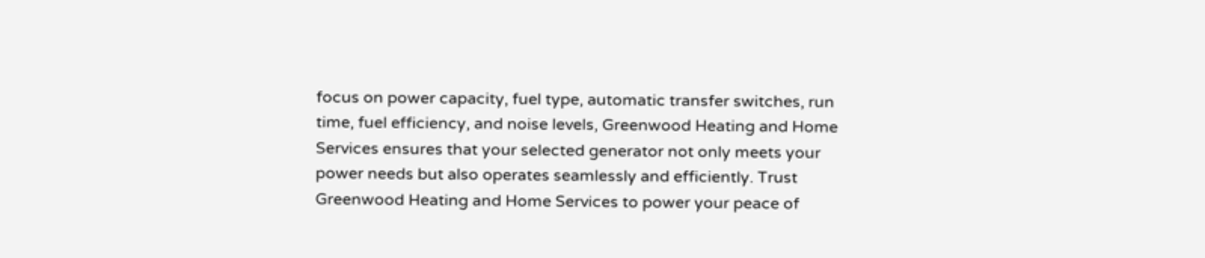focus on power capacity, fuel type, automatic transfer switches, run time, fuel efficiency, and noise levels, Greenwood Heating and Home Services ensures that your selected generator not only meets your power needs but also operates seamlessly and efficiently. Trust Greenwood Heating and Home Services to power your peace of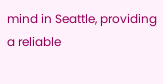mind in Seattle, providing a reliable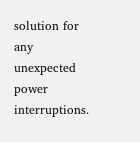solution for any unexpected power interruptions.